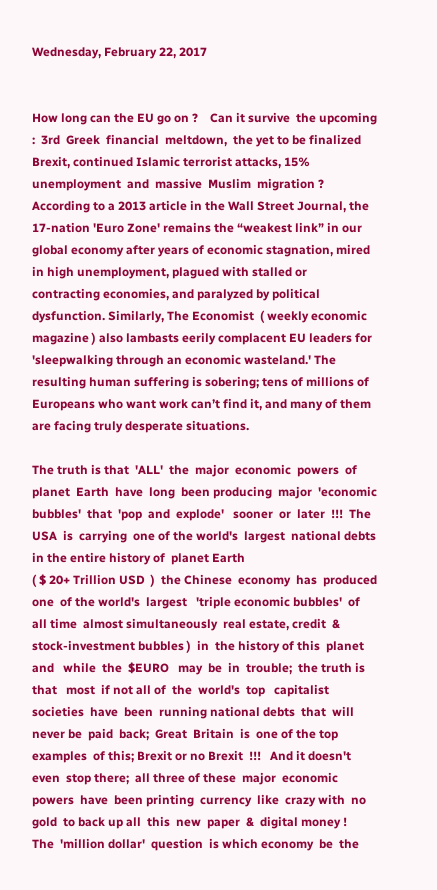Wednesday, February 22, 2017


How long can the EU go on ?    Can it survive  the upcoming :  3rd  Greek  financial  meltdown,  the yet to be finalized Brexit, continued Islamic terrorist attacks, 15%  unemployment  and  massive  Muslim  migration ?   According to a 2013 article in the Wall Street Journal, the 17-nation 'Euro Zone' remains the “weakest link” in our global economy after years of economic stagnation, mired in high unemployment, plagued with stalled or contracting economies, and paralyzed by political dysfunction. Similarly, The Economist  ( weekly economic magazine ) also lambasts eerily complacent EU leaders for   'sleepwalking through an economic wasteland.' The resulting human suffering is sobering; tens of millions of Europeans who want work can’t find it, and many of them are facing truly desperate situations.

The truth is that  'ALL'  the  major  economic  powers  of  planet  Earth  have  long  been producing  major  'economic  bubbles'  that  'pop  and  explode'   sooner  or  later  !!!  The USA  is  carrying  one of the world's  largest  national debts  in the entire history of  planet Earth
( $ 20+ Trillion USD  )  the Chinese  economy  has  produced  one  of the world's  largest   'triple economic bubbles'  of all time  almost simultaneously  real estate, credit  &  stock-investment bubbles )  in  the history of this  planet  and   while  the  $EURO   may  be  in  trouble;  the truth is  that   most  if not all of  the  world's  top   capitalist   societies  have  been  running national debts  that  will never be  paid  back;  Great  Britain  is  one of the top  examples  of this; Brexit or no Brexit  !!!   And it doesn't  even  stop there;  all three of these  major  economic  powers  have  been printing  currency  like  crazy with  no gold  to back up all  this  new  paper  &  digital money !   The  'million dollar'  question  is which economy  be  the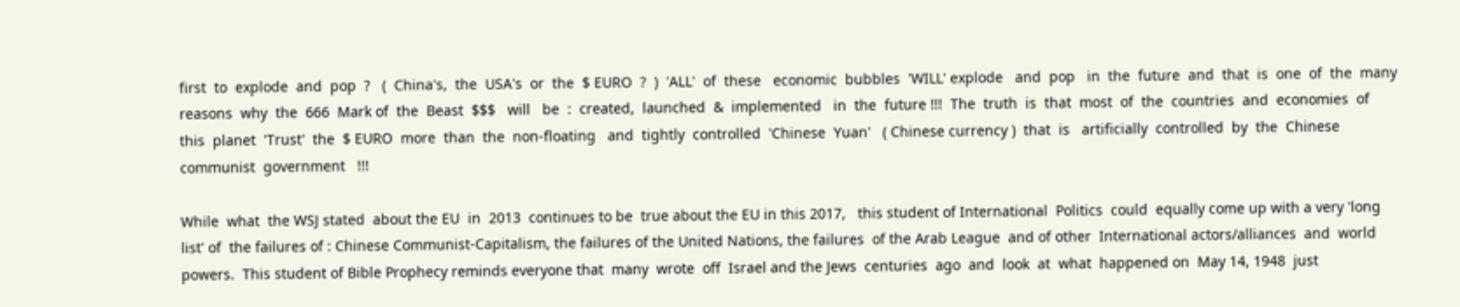first  to  explode  and  pop  ?   (  China's,  the  USA's  or  the  $ EURO  ?  )  'ALL'  of  these   economic  bubbles  'WILL' explode   and  pop   in  the  future  and  that  is  one  of  the  many  reasons  why  the  666  Mark of  the  Beast  $$$   will   be  :  created,  launched  &  implemented   in  the  future !!!  The  truth  is  that  most  of  the  countries  and  economies  of  this  planet  'Trust'  the  $ EURO  more  than  the  non-floating   and  tightly  controlled  'Chinese  Yuan'   ( Chinese currency )  that  is   artificially  controlled  by  the  Chinese  communist  government   !!!

While  what  the WSJ stated  about the EU  in  2013  continues to be  true about the EU in this 2017,   this student of International  Politics  could  equally come up with a very 'long list' of  the failures of : Chinese Communist-Capitalism, the failures of the United Nations, the failures  of the Arab League  and of other  International actors/alliances  and  world powers.  This student of Bible Prophecy reminds everyone that  many  wrote  off  Israel and the Jews  centuries  ago  and  look  at  what  happened on  May 14, 1948  just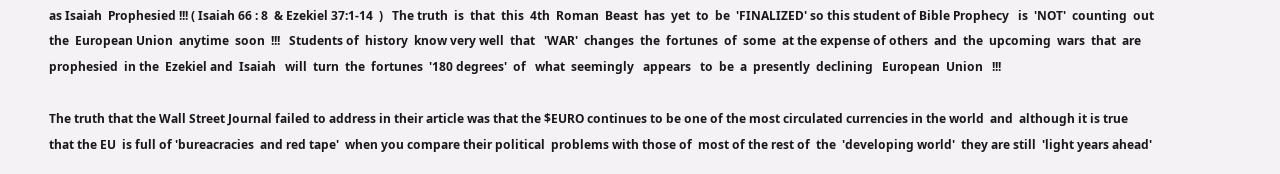as Isaiah  Prophesied !!! ( Isaiah 66 : 8  & Ezekiel 37:1-14  )   The truth  is  that  this  4th  Roman  Beast  has  yet  to  be  'FINALIZED' so this student of Bible Prophecy   is  'NOT'  counting  out  the  European Union  anytime  soon  !!!   Students of  history  know very well  that   'WAR'  changes  the  fortunes  of  some  at the expense of others  and  the  upcoming  wars  that  are  prophesied  in the  Ezekiel and  Isaiah   will  turn  the  fortunes  '180 degrees'  of   what  seemingly   appears   to  be  a  presently  declining   European  Union   !!!

The truth that the Wall Street Journal failed to address in their article was that the $EURO continues to be one of the most circulated currencies in the world  and  although it is true that the EU  is full of 'bureacracies  and red tape'  when you compare their political  problems with those of  most of the rest of  the  'developing world'  they are still  'light years ahead'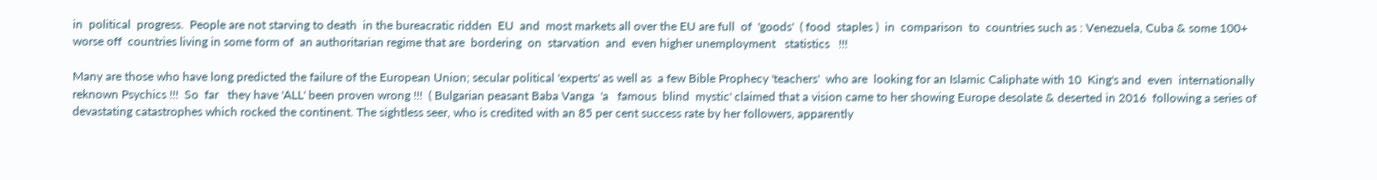in  political  progress.  People are not starving to death  in the bureacratic ridden  EU  and  most markets all over the EU are full  of  'goods'  ( food  staples )  in  comparison  to  countries such as : Venezuela, Cuba & some 100+  worse off  countries living in some form of  an authoritarian regime that are  bordering  on  starvation  and  even higher unemployment   statistics   !!!

Many are those who have long predicted the failure of the European Union; secular political 'experts' as well as  a few Bible Prophecy 'teachers'  who are  looking for an Islamic Caliphate with 10  King's and  even  internationally reknown Psychics !!!  So  far   they have 'ALL' been proven wrong !!!  ( Bulgarian peasant Baba Vanga  'a   famous  blind  mystic' claimed that a vision came to her showing Europe desolate & deserted in 2016  following a series of devastating catastrophes which rocked the continent. The sightless seer, who is credited with an 85 per cent success rate by her followers, apparently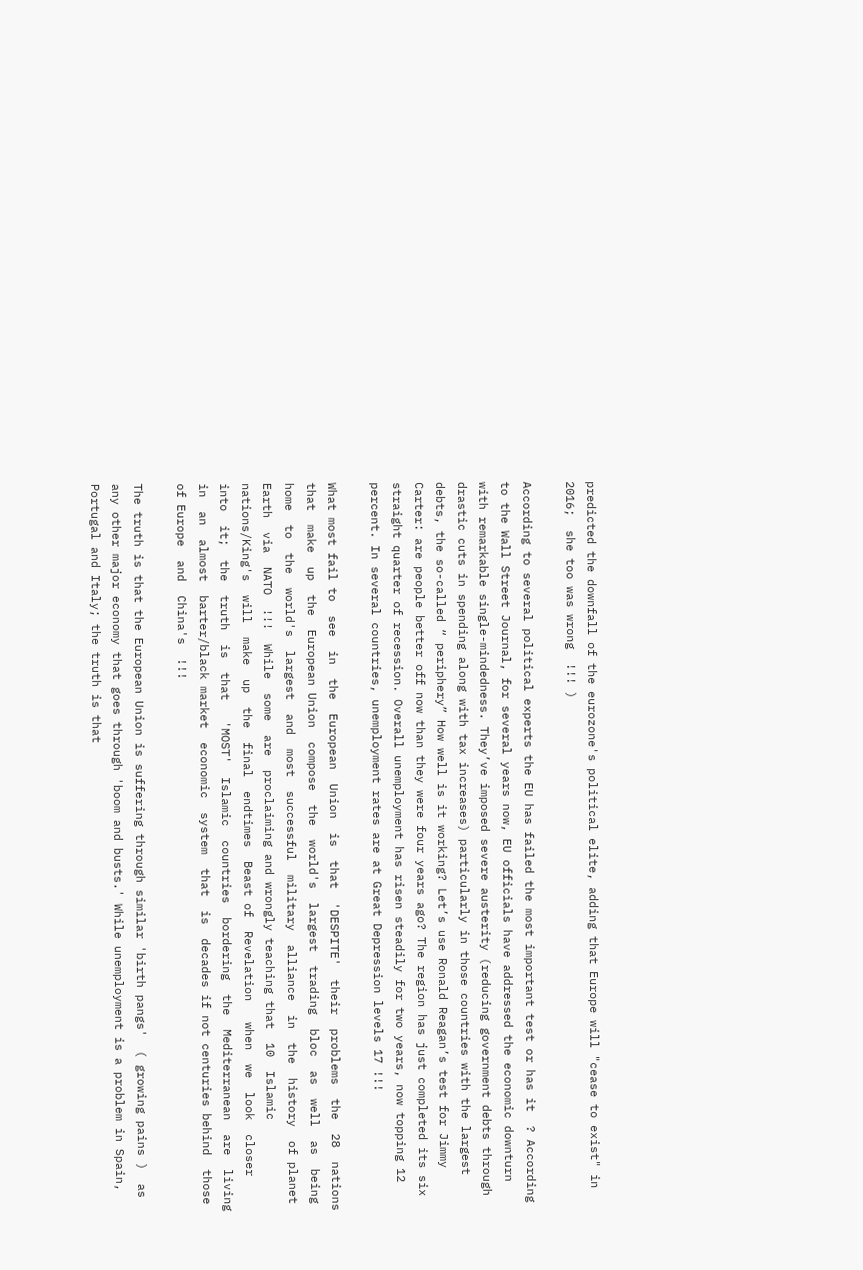predicted the downfall of the eurozone's political elite, adding that Europe will "cease to exist" in 2016;  she too was wrong  !!! )

According to several political experts the EU has failed the most important test or has it  ? According to the Wall Street Journal, for several years now, EU officials have addressed the economic downturn with remarkable single-mindedness. They’ve imposed severe austerity (reducing government debts through drastic cuts in spending along with tax increases) particularly in those countries with the largest debts, the so-called “ periphery” How well is it working? Let’s use Ronald Reagan’s test for Jimmy Carter: are people better off now than they were four years ago? The region has just completed its six straight quarter of recession. Overall unemployment has risen steadily for two years, now topping 12 percent. In several countries, unemployment rates are at Great Depression levels 17 !!!

What most fail to  see  in  the  European  Union  is  that  'DESPITE'  their  problems  the  28  nations  that  make  up  the  European Union  compose  the  world's  largest  trading  bloc  as  well  as  being  home  to  the  world's  largest  and  most  successful  military  alliance  in  the  history  of planet  Earth  via  NATO  !!!  While  some  are  proclaiming and wrongly teaching that  10  Islamic  nations/King's  will  make  up  the  final  endtimes  Beast of  Revelation   when  we  look  closer  into  it;  the  truth  is  that   'MOST'  Islamic  countries  bordering  the  Mediterranean  are  living  in  an  almost  barter/black market  economic  system  that  is  decades if not centuries behind  those of Europe  and  China's  !!!

The truth is that the European Union is suffering through similar 'birth pangs'  ( growing pains )  as any other major economy that goes through 'boom and busts.' While unemployment is a problem in Spain, Portugal and Italy; the truth is that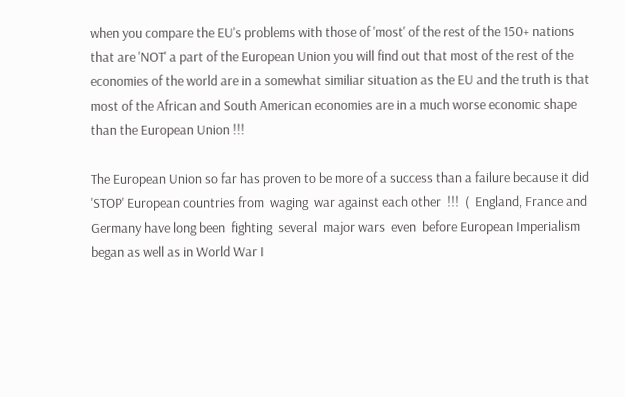when you compare the EU's problems with those of 'most' of the rest of the 150+ nations that are 'NOT' a part of the European Union you will find out that most of the rest of the economies of the world are in a somewhat similiar situation as the EU and the truth is that most of the African and South American economies are in a much worse economic shape than the European Union !!!

The European Union so far has proven to be more of a success than a failure because it did 'STOP' European countries from  waging  war against each other  !!!  (  England, France and Germany have long been  fighting  several  major wars  even  before European Imperialism began as well as in World War I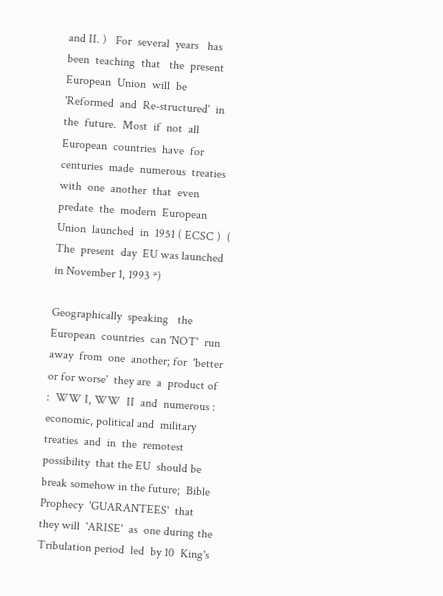and II. )   For  several  years   has  been  teaching  that   the  present  European  Union  will  be  'Reformed  and  Re-structured'  in  the  future.  Most  if  not  all  European  countries  have  for  centuries  made  numerous  treaties  with  one  another  that  even  predate  the  modern  European  Union  launched  in  1951 ( ECSC )  (  The  present  day  EU was launched in November 1, 1993 *)

Geographically  speaking   the  European  countries  can 'NOT'  run  away  from  one  another; for  'better or for worse'  they are  a  product of :  WW I, WW  II  and  numerous : economic, political and  military  treaties  and  in  the  remotest  possibility  that the EU  should be break somehow in the future;  Bible  Prophecy  'GUARANTEES'  that   they will  'ARISE'  as  one during the Tribulation period  led  by 10  King's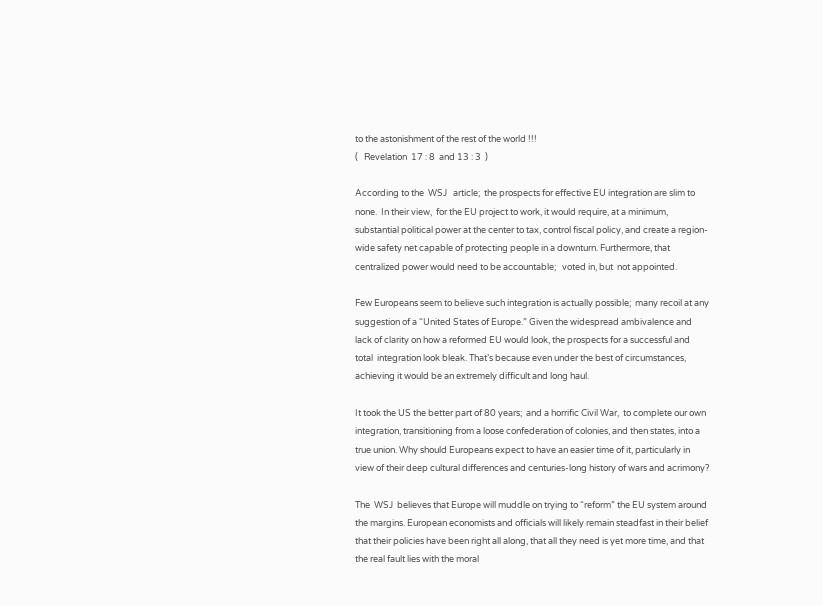to the astonishment of the rest of the world !!!
(   Revelation  17 : 8  and 13 : 3  )

According to the  WSJ   article;  the prospects for effective EU integration are slim to none.  In their view,  for the EU project to work, it would require, at a minimum, substantial political power at the center to tax, control fiscal policy, and create a region-wide safety net capable of protecting people in a downturn. Furthermore, that centralized power would need to be accountable;   voted in, but  not appointed.

Few Europeans seem to believe such integration is actually possible;  many recoil at any suggestion of a “United States of Europe.” Given the widespread ambivalence and lack of clarity on how a reformed EU would look, the prospects for a successful and  total  integration look bleak. That’s because even under the best of circumstances, achieving it would be an extremely difficult and long haul.

It took the US the better part of 80 years;  and a horrific Civil War,  to complete our own integration, transitioning from a loose confederation of colonies, and then states, into a true union. Why should Europeans expect to have an easier time of it, particularly in view of their deep cultural differences and centuries-long history of wars and acrimony?

The  WSJ  believes that Europe will muddle on trying to “reform” the EU system around the margins. European economists and officials will likely remain steadfast in their belief that their policies have been right all along, that all they need is yet more time, and that the real fault lies with the moral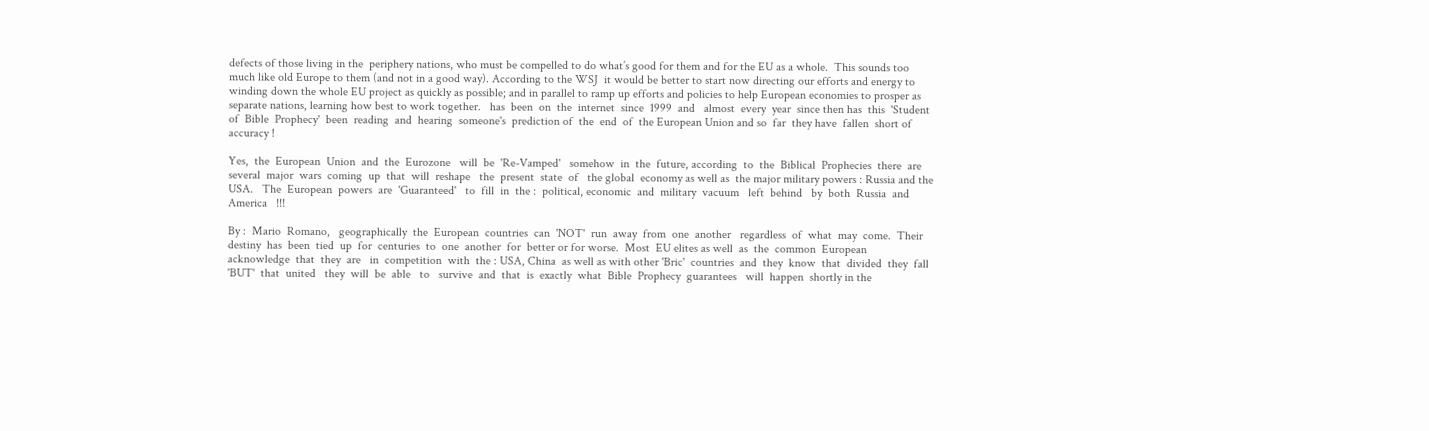defects of those living in the  periphery nations, who must be compelled to do what’s good for them and for the EU as a whole.  This sounds too much like old Europe to them (and not in a good way). According to the WSJ  it would be better to start now directing our efforts and energy to winding down the whole EU project as quickly as possible; and in parallel to ramp up efforts and policies to help European economies to prosper as separate nations, learning how best to work together.   has  been  on  the  internet  since  1999  and   almost  every  year  since then has  this  'Student  of  Bible  Prophecy'  been  reading  and  hearing  someone's  prediction of  the  end  of  the European Union and so  far  they have  fallen  short of  accuracy !

Yes,  the  European  Union  and  the  Eurozone   will  be  'Re-Vamped'   somehow  in  the  future, according  to  the  Biblical  Prophecies  there  are  several  major  wars  coming  up  that  will  reshape   the  present  state  of   the global  economy as well as  the major military powers : Russia and the USA.   The  European  powers  are  'Guaranteed'   to  fill  in  the :  political, economic  and  military  vacuum   left  behind   by  both  Russia  and  America   !!!

By :  Mario  Romano,   geographically  the  European  countries  can  'NOT'  run  away  from  one  another   regardless  of  what  may  come.  Their  destiny  has  been  tied  up  for  centuries  to  one  another  for  better or for worse.  Most  EU elites as well  as  the  common  European  acknowledge  that  they  are   in  competition  with  the : USA, China  as well as with other 'Bric'  countries  and  they  know  that  divided  they  fall  'BUT'  that  united   they  will  be  able   to   survive  and  that  is  exactly  what  Bible  Prophecy  guarantees   will  happen  shortly in the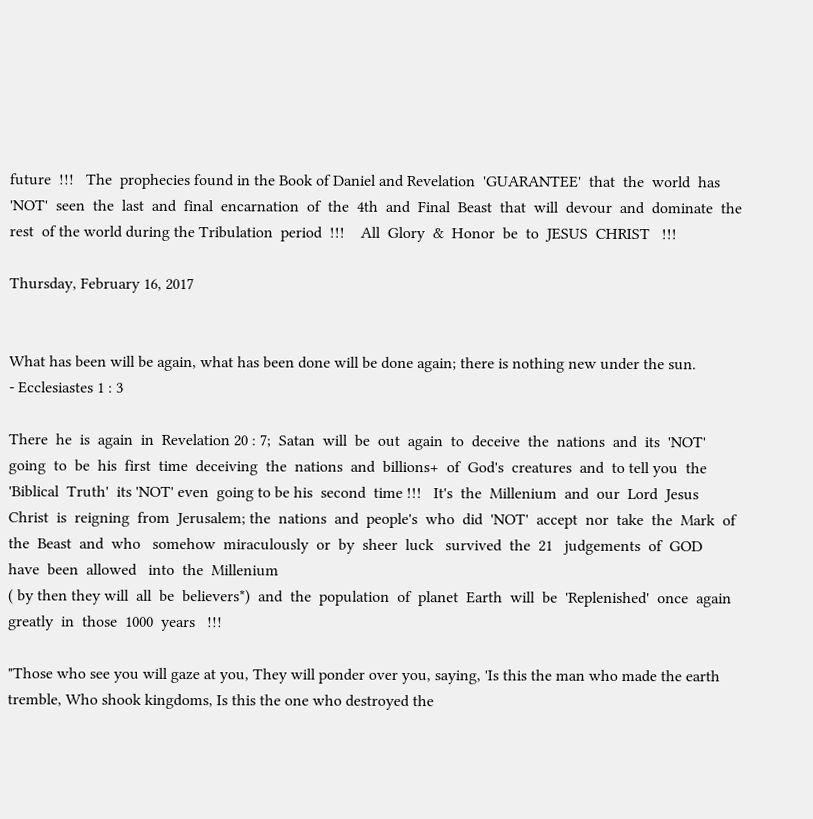future  !!!   The  prophecies found in the Book of Daniel and Revelation  'GUARANTEE'  that  the  world  has  'NOT'  seen  the  last  and  final  encarnation  of  the  4th  and  Final  Beast  that  will  devour  and  dominate  the  rest  of the world during the Tribulation  period  !!!    All  Glory  &  Honor  be  to  JESUS  CHRIST   !!!

Thursday, February 16, 2017


What has been will be again, what has been done will be done again; there is nothing new under the sun.
- Ecclesiastes 1 : 3

There  he  is  again  in  Revelation 20 : 7;  Satan  will  be  out  again  to  deceive  the  nations  and  its  'NOT'  going  to  be  his  first  time  deceiving  the  nations  and  billions+  of  God's  creatures  and  to tell you  the  'Biblical  Truth'  its 'NOT' even  going to be his  second  time !!!   It's  the  Millenium  and  our  Lord  Jesus  Christ  is  reigning  from  Jerusalem; the  nations  and  people's  who  did  'NOT'  accept  nor  take  the  Mark  of  the  Beast  and  who   somehow  miraculously  or  by  sheer  luck   survived  the  21   judgements  of  GOD   have  been  allowed   into  the  Millenium
( by then they will  all  be  believers*)  and  the  population  of  planet  Earth  will  be  'Replenished'  once  again  greatly  in  those  1000  years   !!!

"Those who see you will gaze at you, They will ponder over you, saying, 'Is this the man who made the earth tremble, Who shook kingdoms, Is this the one who destroyed the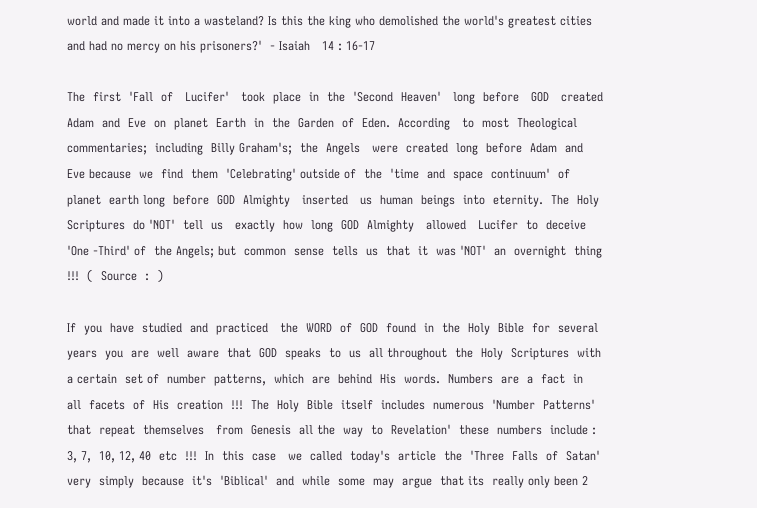world and made it into a wasteland? Is this the king who demolished the world's greatest cities and had no mercy on his prisoners?'  - Isaiah   14 : 16-17

The  first  'Fall  of   Lucifer'   took  place  in  the  'Second  Heaven'   long  before   GOD   created  Adam  and  Eve  on  planet  Earth  in  the  Garden  of  Eden.  According   to  most  Theological commentaries;  including  Billy Graham's;  the  Angels   were  created  long  before  Adam  and  Eve because  we  find  them  'Celebrating' outside of  the  'time  and  space  continuum'  of  planet  earth long  before  GOD  Almighty   inserted   us  human  beings  into  eternity.  The  Holy  Scriptures  do 'NOT'  tell  us   exactly  how  long  GOD  Almighty   allowed   Lucifer  to  deceive
'One -Third' of  the Angels; but  common  sense  tells  us  that  it  was 'NOT'  an  overnight  thing !!!  (  Source  :  )

If  you  have  studied  and  practiced   the  WORD  of  GOD  found  in  the  Holy  Bible  for  several  years  you  are  well  aware  that  GOD  speaks  to  us  all throughout  the  Holy  Scriptures  with  a certain  set of  number  patterns,  which  are  behind  His  words.  Numbers  are  a  fact  in  all  facets  of  His  creation  !!!  The  Holy  Bible  itself  includes  numerous  'Number  Patterns'  that  repeat  themselves   from  Genesis  all the  way  to  Revelation'  these  numbers  include :  3, 7,  10, 12, 40  etc  !!!  In  this  case   we  called  today's  article  the  'Three  Falls  of  Satan'  very  simply  because  it's  'Biblical'  and  while  some  may  argue  that its  really only been 2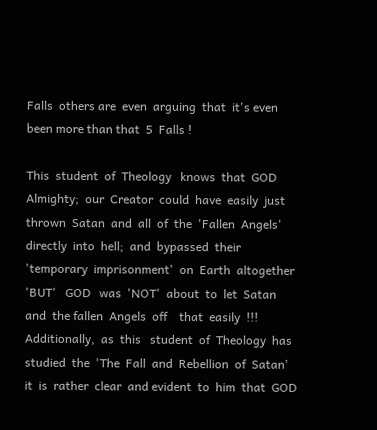Falls  others are  even  arguing  that  it's even been more than that  5  Falls !

This  student  of  Theology   knows  that  GOD  Almighty;  our  Creator  could  have  easily  just  thrown  Satan  and  all  of  the  'Fallen  Angels'   directly  into  hell;  and  bypassed  their  'temporary  imprisonment'  on  Earth  altogether  'BUT'   GOD   was  'NOT'  about  to  let  Satan  and  the fallen  Angels  off    that  easily  !!!   Additionally,  as  this   student  of  Theology  has  studied  the  'The  Fall  and  Rebellion  of  Satan'   it  is  rather  clear  and evident  to  him  that  GOD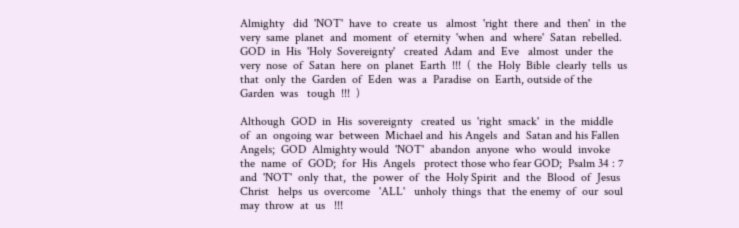Almighty   did  'NOT'  have  to  create  us   almost  'right  there  and  then'  in  the  very  same  planet  and  moment  of  eternity  'when  and  where'  Satan  rebelled.   GOD  in  His  'Holy  Sovereignty'   created  Adam  and  Eve   almost  under  the  very  nose  of  Satan  here  on  planet  Earth  !!!  (  the  Holy  Bible  clearly  tells  us  that  only  the  Garden  of  Eden  was  a  Paradise  on  Earth, outside of the Garden  was   tough  !!!  )

Although  GOD  in  His  sovereignty   created  us  'right  smack'  in  the  middle  of  an  ongoing war  between  Michael and  his Angels  and  Satan and his Fallen Angels;  GOD  Almighty would  'NOT'  abandon  anyone  who  would  invoke  the  name  of  GOD;  for  His  Angels   protect those who fear GOD;  Psalm 34 : 7  and  'NOT'  only  that,  the  power  of  the  Holy Spirit  and  the  Blood  of  Jesus  Christ   helps  us  overcome   'ALL'   unholy  things  that  the enemy  of  our  soul  may  throw  at  us   !!!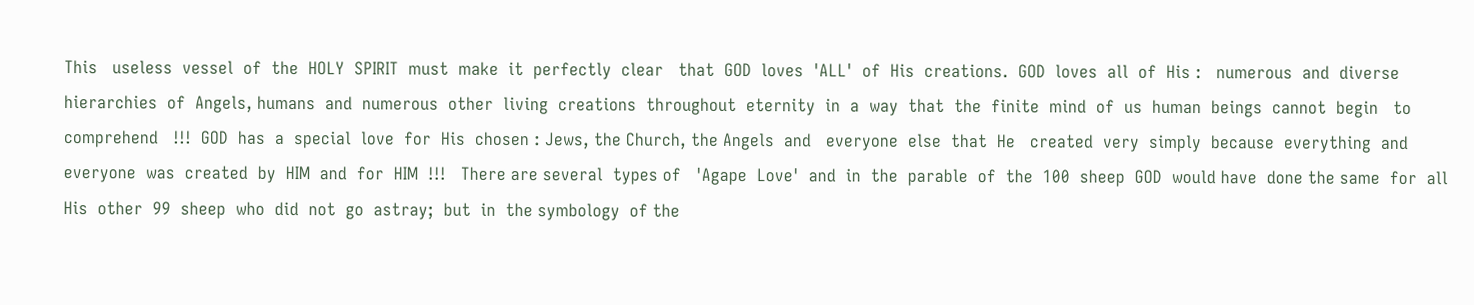This   useless  vessel  of  the  HOLY  SPIRIT  must  make  it  perfectly  clear   that  GOD  loves  'ALL'  of  His  creations.  GOD  loves  all  of  His :   numerous  and  diverse  hierarchies  of  Angels, humans  and  numerous  other  living  creations  throughout  eternity  in  a  way  that  the  finite  mind  of  us  human  beings  cannot  begin   to  comprehend   !!!  GOD  has  a  special  love  for  His  chosen : Jews, the Church, the Angels  and   everyone  else  that  He   created  very  simply  because  everything  and  everyone  was  created  by  HIM  and  for  HIM  !!!   There are several  types of   'Agape  Love'  and  in  the  parable  of  the  100  sheep  GOD  would have  done the same  for  all His  other  99  sheep  who  did  not  go  astray;  but  in  the symbology  of the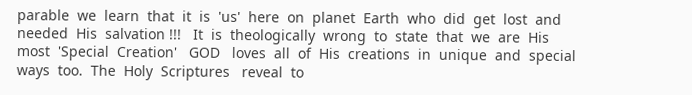parable  we  learn  that  it  is  'us'  here  on  planet  Earth  who  did  get  lost  and  needed  His  salvation !!!   It  is  theologically  wrong  to  state  that  we  are  His  most  'Special  Creation'   GOD   loves  all  of  His  creations  in  unique  and  special  ways  too.  The  Holy  Scriptures   reveal  to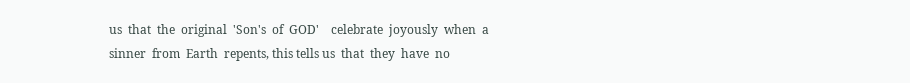us  that  the  original  'Son's  of  GOD'    celebrate  joyously  when  a  sinner  from  Earth  repents, this tells us  that  they  have  no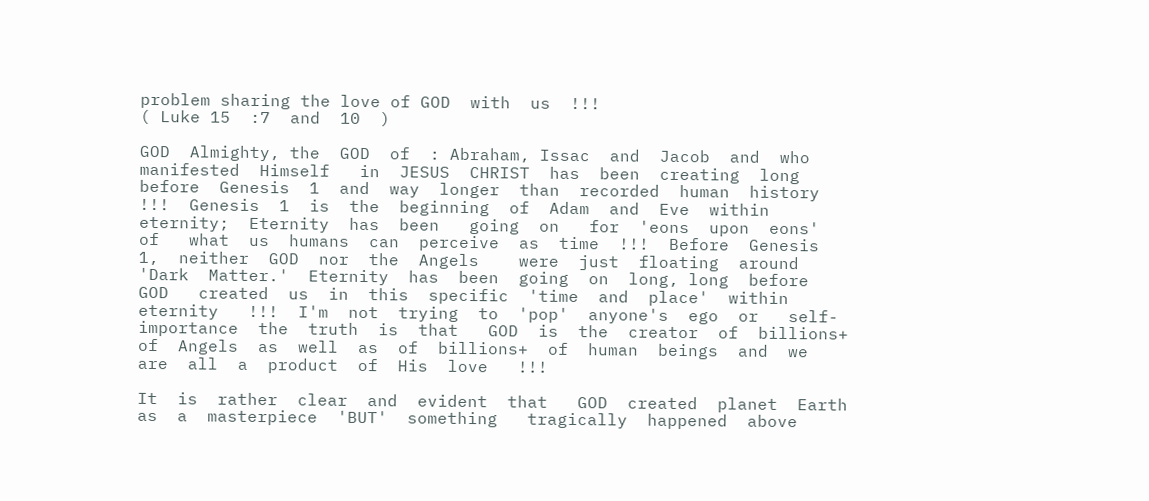problem sharing the love of GOD  with  us  !!!
( Luke 15  :7  and  10  )

GOD  Almighty, the  GOD  of  : Abraham, Issac  and  Jacob  and  who  manifested  Himself   in  JESUS  CHRIST  has  been  creating  long  before  Genesis  1  and  way  longer  than  recorded  human  history   !!!  Genesis  1  is  the  beginning  of  Adam  and  Eve  within   eternity;  Eternity  has  been   going  on   for  'eons  upon  eons'  of   what  us  humans  can  perceive  as  time  !!!  Before  Genesis  1,  neither  GOD  nor  the  Angels    were  just  floating  around  'Dark  Matter.'  Eternity  has  been  going  on  long, long  before  GOD   created  us  in  this  specific  'time  and  place'  within  eternity   !!!  I'm  not  trying  to  'pop'  anyone's  ego  or   self-importance  the  truth  is  that   GOD  is  the  creator  of  billions+  of  Angels  as  well  as  of  billions+  of  human  beings  and  we  are  all  a  product  of  His  love   !!!

It  is  rather  clear  and  evident  that   GOD  created  planet  Earth   as  a  masterpiece  'BUT'  something   tragically  happened  above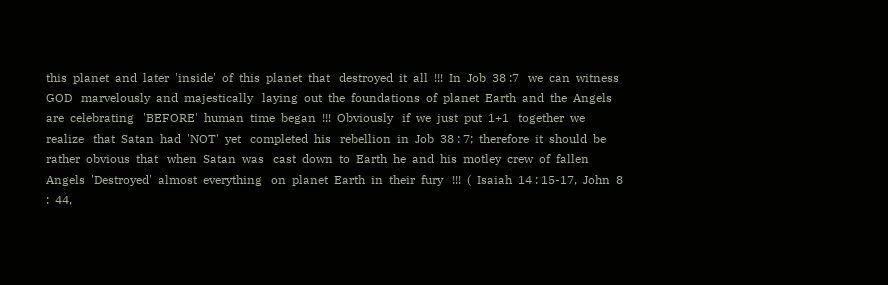this  planet  and  later  'inside'  of  this  planet  that   destroyed  it  all  !!!  In  Job  38 :7   we  can  witness  GOD   marvelously  and  majestically   laying  out  the  foundations  of  planet  Earth  and  the  Angels  are  celebrating   'BEFORE'  human  time  began  !!!  Obviously   if  we  just  put  1+1   together  we  realize   that  Satan  had  'NOT'  yet   completed  his   rebellion  in  Job  38 : 7;  therefore  it  should  be  rather  obvious  that   when  Satan  was   cast  down  to  Earth  he  and  his  motley  crew  of  fallen  Angels  'Destroyed'  almost  everything   on  planet  Earth  in  their  fury   !!!  (  Isaiah  14 : 15-17,  John  8 :  44,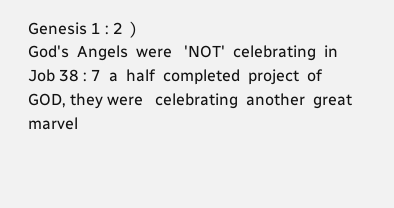Genesis 1 : 2  )
God's  Angels  were   'NOT'  celebrating  in  Job 38 : 7  a  half  completed  project  of  GOD, they were   celebrating  another  great  marvel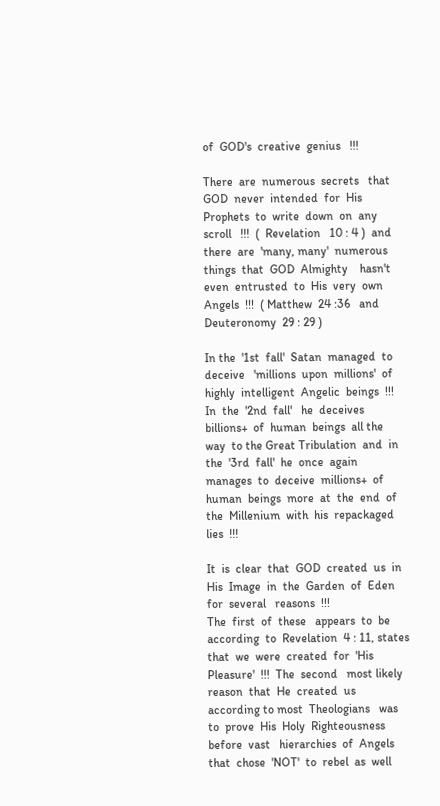of  GOD's  creative  genius   !!!

There  are  numerous  secrets   that  GOD  never  intended  for  His  Prophets  to  write  down  on  any  scroll   !!!  (  Revelation   10 : 4 )  and  there  are  'many, many'  numerous  things  that  GOD  Almighty    hasn't  even  entrusted  to  His  very  own  Angels  !!!  ( Matthew  24 :36   and Deuteronomy  29 : 29 )

In the  '1st  fall'  Satan  managed  to  deceive   'millions  upon  millions'  of  highly  intelligent  Angelic  beings  !!!  In  the  '2nd  fall'   he  deceives  billions+  of  human  beings  all the  way  to the Great Tribulation  and  in  the  '3rd  fall'  he  once  again  manages  to  deceive  millions+  of human  beings  more  at  the  end  of  the  Millenium  with  his  repackaged  lies  !!!

It  is  clear  that  GOD  created  us  in  His  Image  in  the  Garden  of  Eden  for  several   reasons  !!!
The  first  of  these   appears  to  be  according  to  Revelation  4 : 11, states  that  we  were  created  for  'His  Pleasure'  !!!  The  second   most likely  reason  that  He  created  us  according to most  Theologians   was  to  prove  His  Holy  Righteousness  before  vast   hierarchies  of  Angels  that  chose  'NOT'  to  rebel  as  well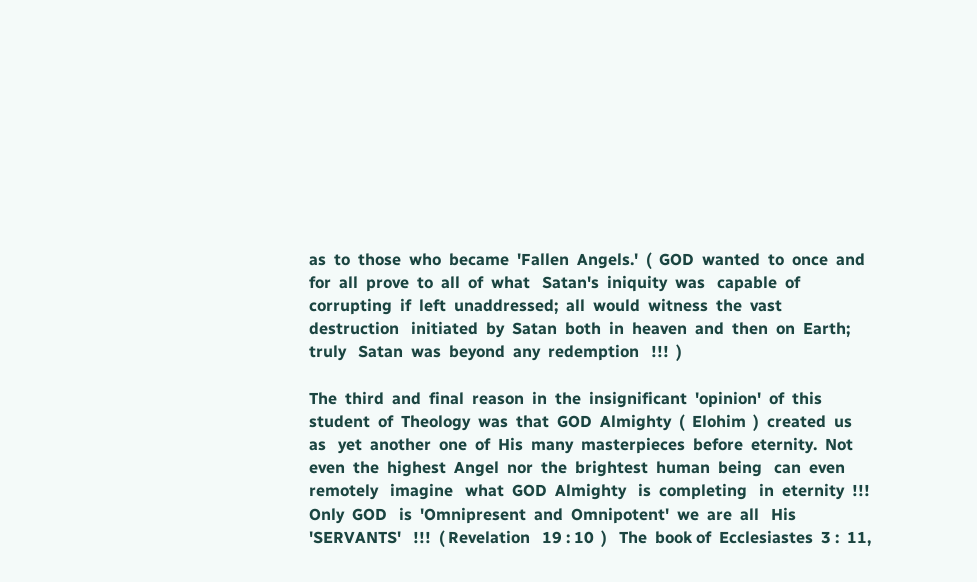as  to  those  who  became  'Fallen  Angels.'  (  GOD  wanted  to  once  and  for  all  prove  to  all  of  what   Satan's  iniquity  was   capable  of   corrupting  if  left  unaddressed;  all  would  witness  the  vast  destruction   initiated  by  Satan  both  in  heaven  and  then  on  Earth;  truly   Satan  was  beyond  any  redemption   !!!  )

The  third  and  final  reason  in  the  insignificant  'opinion'  of  this  student  of  Theology  was  that  GOD  Almighty  (  Elohim  )  created  us   as   yet  another  one  of  His  many  masterpieces  before  eternity.  Not  even  the  highest  Angel  nor  the  brightest  human  being   can  even  remotely   imagine   what  GOD  Almighty   is  completing   in  eternity  !!!  Only  GOD   is  'Omnipresent  and  Omnipotent'  we  are  all   His  'SERVANTS'   !!!  ( Revelation   19 : 10  )   The  book of  Ecclesiastes  3 :  11,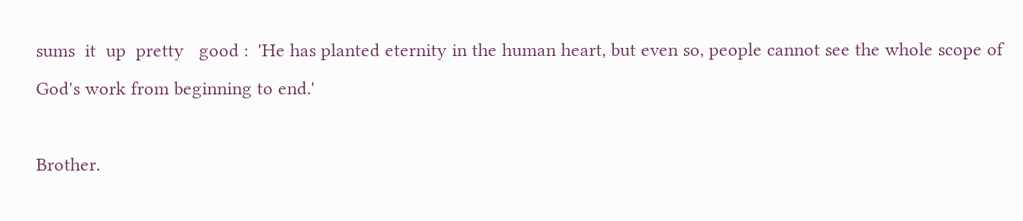sums  it  up  pretty   good :  'He has planted eternity in the human heart, but even so, people cannot see the whole scope of God's work from beginning to end.'

Brother.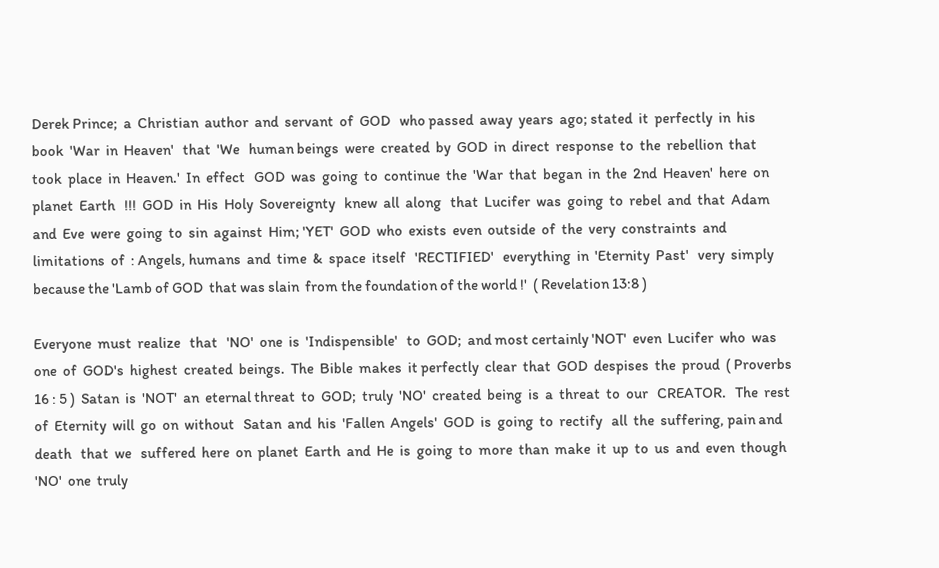Derek Prince;  a  Christian  author  and  servant  of  GOD   who passed  away  years  ago; stated  it  perfectly  in  his  book  'War  in  Heaven'   that  'We   human beings  were  created  by  GOD  in  direct  response  to  the  rebellion  that   took  place  in  Heaven.'  In  effect   GOD  was  going  to  continue  the  'War  that  began  in  the  2nd  Heaven'  here  on  planet  Earth   !!!  GOD  in  His  Holy  Sovereignty   knew  all  along   that  Lucifer  was  going  to  rebel  and  that  Adam  and  Eve  were  going  to  sin  against  Him; 'YET'  GOD  who  exists  even  outside  of  the  very  constraints  and  limitations  of  : Angels, humans  and  time  &  space  itself   'RECTIFIED'   everything  in  'Eternity  Past'   very  simply  because the 'Lamb of GOD  that was slain  from the foundation of the world !'  ( Revelation 13:8 )

Everyone  must  realize   that   'NO'  one  is  'Indispensible'   to  GOD;  and most certainly 'NOT'  even  Lucifer  who  was  one  of  GOD's  highest  created  beings.  The  Bible  makes  it perfectly  clear  that  GOD  despises  the  proud  ( Proverbs 16 : 5 )  Satan  is  'NOT'  an  eternal threat  to  GOD;  truly  'NO'  created  being  is  a  threat  to  our   CREATOR.   The  rest  of  Eternity  will  go  on  without   Satan  and  his  'Fallen  Angels'  GOD  is  going  to  rectify   all  the  suffering, pain and death   that  we   suffered  here  on  planet  Earth  and  He  is  going  to  more  than  make  it  up  to  us  and  even  though   'NO'  one  truly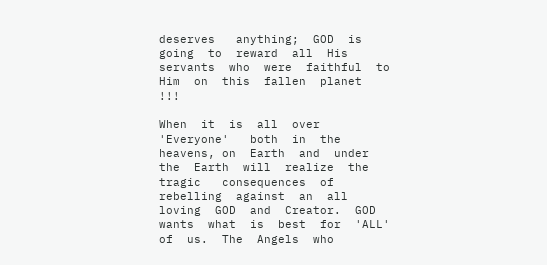deserves   anything;  GOD  is  going  to  reward  all  His  servants  who  were  faithful  to  Him  on  this  fallen  planet  !!!

When  it  is  all  over   'Everyone'   both  in  the  heavens, on  Earth  and  under  the  Earth  will  realize  the  tragic   consequences  of  rebelling  against  an  all  loving  GOD  and  Creator.  GOD  wants  what  is  best  for  'ALL'  of  us.  The  Angels  who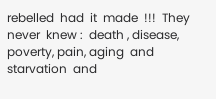rebelled  had  it  made  !!!  They  never  knew :  death , disease, poverty, pain, aging  and  starvation  and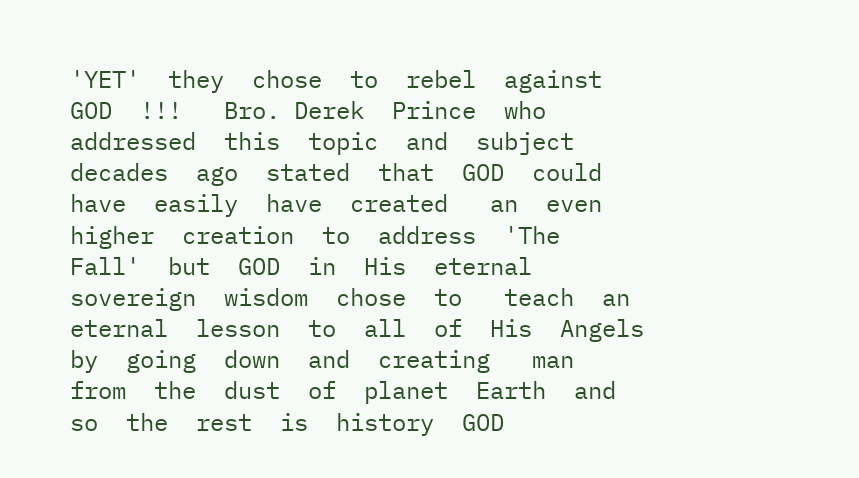'YET'  they  chose  to  rebel  against  GOD  !!!   Bro. Derek  Prince  who  addressed  this  topic  and  subject  decades  ago  stated  that  GOD  could  have  easily  have  created   an  even  higher  creation  to  address  'The  Fall'  but  GOD  in  His  eternal  sovereign  wisdom  chose  to   teach  an  eternal  lesson  to  all  of  His  Angels  by  going  down  and  creating   man  from  the  dust  of  planet  Earth  and  so  the  rest  is  history  GOD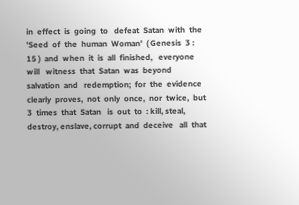in  effect  is  going  to   defeat  Satan  with  the  'Seed  of  the  human  Woman'  ( Genesis  3 : 15 )  and  when  it  is  all  finished,   everyone  will   witness  that  Satan  was  beyond  salvation  and   redemption;  for  the  evidence  clearly  proves,  not  only  once,  nor  twice,  but  3  times  that  Satan   is  out  to  : kill, steal, destroy, enslave, corrupt  and  deceive   all  that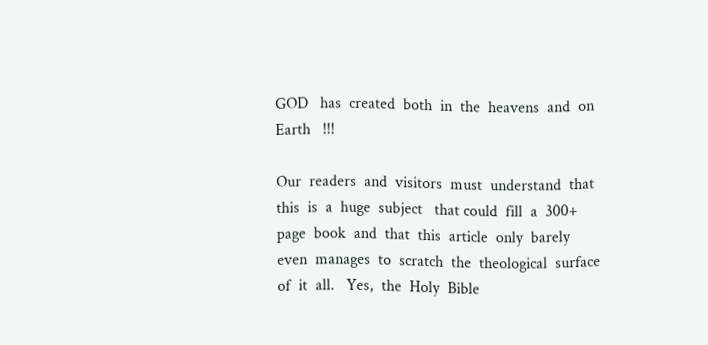GOD   has  created  both  in  the  heavens  and  on  Earth   !!!

Our  readers  and  visitors  must  understand  that  this  is  a  huge  subject   that could  fill  a  300+  page  book  and  that  this  article  only  barely  even  manages  to  scratch  the  theological  surface  of  it  all.   Yes,  the  Holy  Bible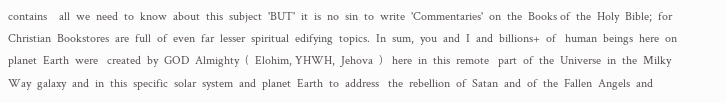contains    all  we  need  to  know  about  this  subject  'BUT'  it  is  no  sin  to  write  'Commentaries'  on  the  Books of  the  Holy  Bible;  for  Christian  Bookstores  are  full  of  even  far  lesser  spiritual  edifying  topics.  In  sum,  you  and  I  and  billions+  of   human  beings  here  on  planet  Earth  were   created  by  GOD  Almighty  (  Elohim, YHWH,  Jehova  )   here  in  this  remote   part  of  the  Universe  in  the  Milky  Way  galaxy  and  in  this  specific  solar  system  and  planet  Earth  to  address   the  rebellion  of  Satan  and  of  the  Fallen  Angels  and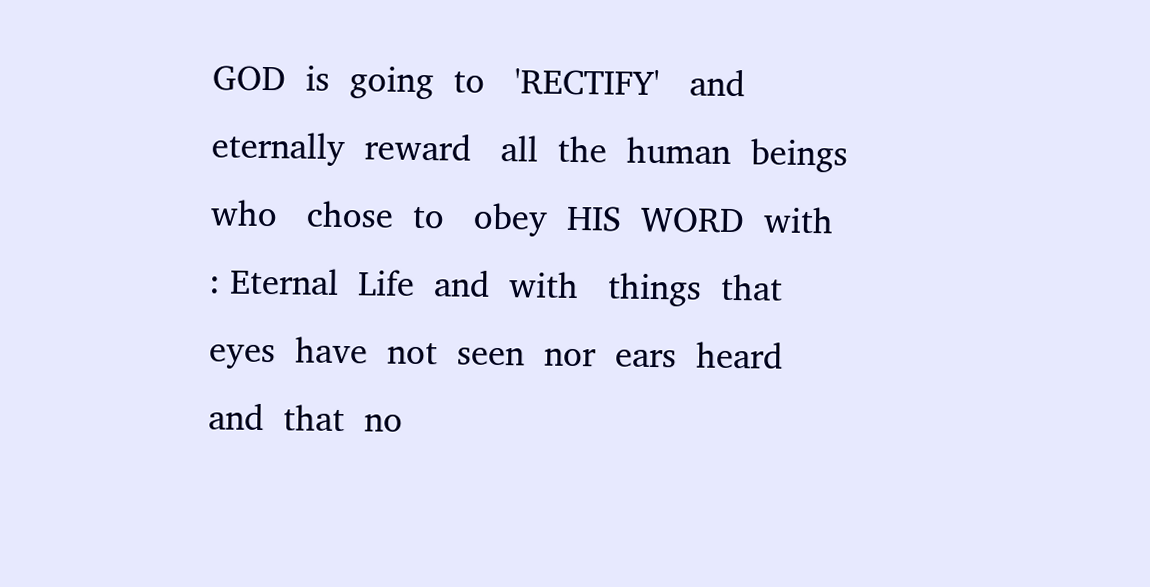GOD  is  going  to   'RECTIFY'   and  eternally  reward   all  the  human  beings  who   chose  to   obey  HIS  WORD  with  : Eternal  Life  and  with   things  that  eyes  have  not  seen  nor  ears  heard  and  that  no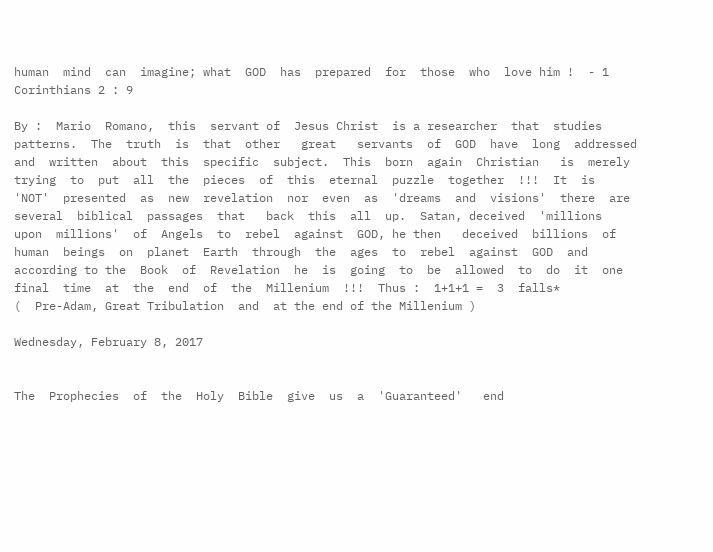human  mind  can  imagine; what  GOD  has  prepared  for  those  who  love him !  - 1 Corinthians 2 : 9

By :  Mario  Romano,  this  servant of  Jesus Christ  is a researcher  that  studies  patterns.  The  truth  is  that  other   great   servants  of  GOD  have  long  addressed  and  written  about  this  specific  subject.  This  born  again  Christian   is  merely    trying  to  put  all  the  pieces  of  this  eternal  puzzle  together  !!!  It  is  'NOT'  presented  as  new  revelation  nor  even  as  'dreams  and  visions'  there  are   several  biblical  passages  that   back  this  all  up.  Satan, deceived  'millions  upon  millions'  of  Angels  to  rebel  against  GOD, he then   deceived  billions  of  human  beings  on  planet  Earth  through  the  ages  to  rebel  against  GOD  and  according to the  Book  of  Revelation  he  is  going  to  be  allowed  to  do  it  one  final  time  at  the  end  of  the  Millenium  !!!  Thus :  1+1+1 =  3  falls*
(  Pre-Adam, Great Tribulation  and  at the end of the Millenium )

Wednesday, February 8, 2017


The  Prophecies  of  the  Holy  Bible  give  us  a  'Guaranteed'   end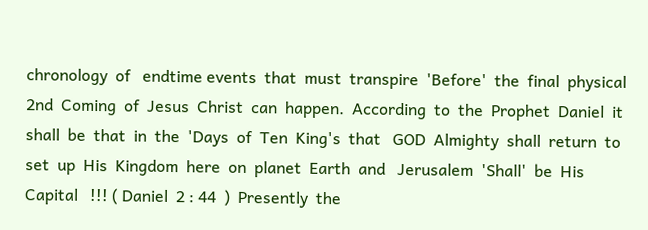chronology  of   endtime events  that  must  transpire  'Before'  the  final  physical  2nd  Coming  of  Jesus  Christ  can  happen.  According  to  the  Prophet  Daniel  it  shall  be  that  in  the  'Days  of  Ten  King's  that   GOD  Almighty  shall  return  to  set  up  His  Kingdom  here  on  planet  Earth  and   Jerusalem  'Shall'  be  His  Capital   !!! ( Daniel  2 : 44  )  Presently  the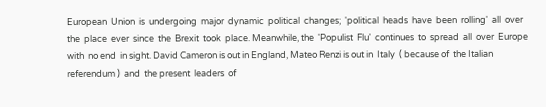European  Union  is  undergoing  major  dynamic  political  changes;  'political  heads  have  been  rolling'  all  over  the  place  ever  since  the  Brexit  took  place. Meanwhile, the  'Populist  Flu'  continues  to  spread  all  over  Europe with  no end  in sight. David Cameron is out in England, Mateo Renzi is out in  Italy  ( because of  the Italian referendum )  and  the present  leaders  of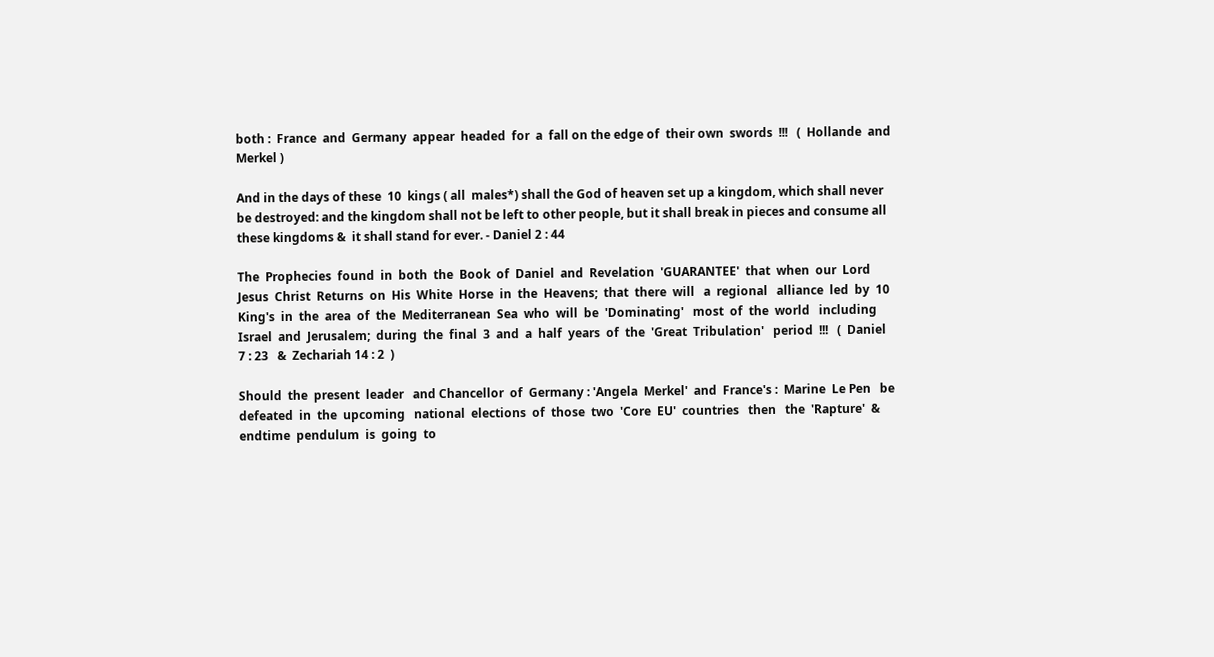both :  France  and  Germany  appear  headed  for  a  fall on the edge of  their own  swords  !!!   (  Hollande  and  Merkel )

And in the days of these  10  kings ( all  males*) shall the God of heaven set up a kingdom, which shall never be destroyed: and the kingdom shall not be left to other people, but it shall break in pieces and consume all these kingdoms &  it shall stand for ever. - Daniel 2 : 44

The  Prophecies  found  in  both  the  Book  of  Daniel  and  Revelation  'GUARANTEE'  that  when  our  Lord  Jesus  Christ  Returns  on  His  White  Horse  in  the  Heavens;  that  there  will   a  regional   alliance  led  by  10  King's  in  the  area  of  the  Mediterranean  Sea  who  will  be  'Dominating'   most  of  the  world   including  Israel  and  Jerusalem;  during  the  final  3  and  a  half  years  of  the  'Great  Tribulation'   period  !!!   (  Daniel  7 : 23   &  Zechariah 14 : 2  )

Should  the  present  leader   and Chancellor  of  Germany : 'Angela  Merkel'  and  France's :  Marine  Le Pen   be  defeated  in  the  upcoming   national  elections  of  those  two  'Core  EU'  countries   then   the  'Rapture'  &  endtime  pendulum  is  going  to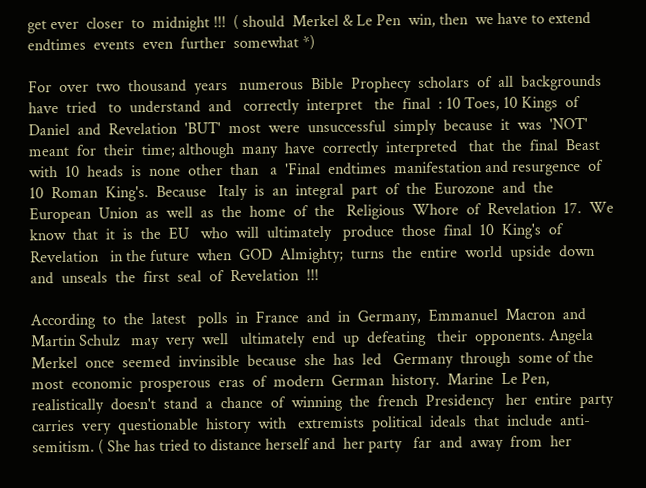get ever  closer  to  midnight !!!  ( should  Merkel & Le Pen  win, then  we have to extend  endtimes  events  even  further  somewhat *)

For  over  two  thousand  years   numerous  Bible  Prophecy  scholars  of  all  backgrounds   have  tried   to  understand  and   correctly  interpret   the  final  : 10 Toes, 10 Kings  of  Daniel  and  Revelation  'BUT'  most  were  unsuccessful  simply  because  it  was  'NOT'  meant  for  their  time; although  many  have  correctly  interpreted   that  the  final  Beast  with  10  heads  is  none  other  than   a  'Final  endtimes  manifestation and resurgence  of  10  Roman  King's.  Because   Italy  is  an  integral  part  of  the  Eurozone  and  the  European  Union  as  well  as  the  home  of  the   Religious  Whore  of  Revelation  17.  We  know  that  it  is  the  EU   who  will  ultimately   produce  those  final  10  King's  of  Revelation   in the future  when  GOD  Almighty;  turns  the  entire  world  upside  down  and  unseals  the  first  seal  of  Revelation  !!!

According  to  the  latest   polls  in  France  and  in  Germany,  Emmanuel  Macron  and  Martin Schulz   may  very  well   ultimately  end  up  defeating   their  opponents. Angela  Merkel  once  seemed  invinsible  because  she  has  led   Germany  through  some of the most  economic  prosperous  eras  of  modern  German  history.  Marine  Le Pen, realistically  doesn't  stand  a  chance  of  winning  the  french  Presidency   her  entire  party  carries  very  questionable  history  with   extremists  political  ideals  that  include  anti-semitism. ( She has tried to distance herself and  her party   far  and  away  from  her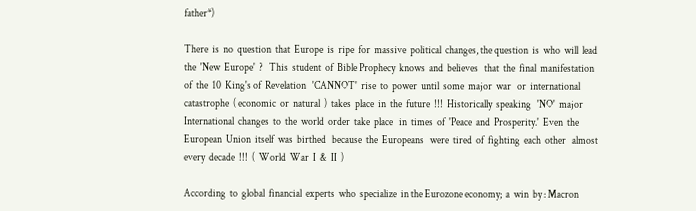father*)

There  is  no  question  that  Europe  is  ripe  for  massive  political  changes, the question  is  who  will  lead  the  'New  Europe'  ?   This  student  of  Bible Prophecy  knows  and  believes   that  the  final  manifestation  of  the  10  King's of  Revelation   'CANNOT'  rise  to  power  until  some  major  war   or  international  catastrophe  ( economic  or  natural  )  takes  place  in  the  future  !!!  Historically  speaking   'NO'  major   International  changes  to  the  world  order  take  place   in  times  of  'Peace  and  Prosperity.'  Even  the  European  Union  itself  was  birthed   because  the  Europeans   were  tired  of  fighting  each  other   almost  every  decade  !!!  (  World  War  I  &  II  )

According  to  global  financial  experts  who  specialize  in the Eurozone economy;  a  win  by : Macron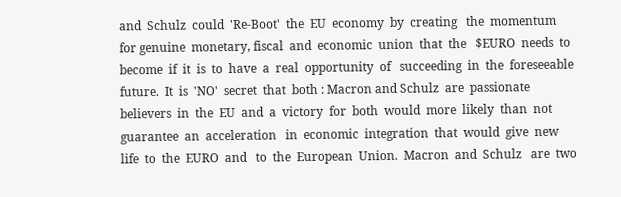and  Schulz  could  'Re-Boot'  the  EU  economy  by  creating   the  momentum   for genuine  monetary, fiscal  and  economic  union  that  the   $EURO  needs  to  become  if  it  is  to  have  a  real  opportunity  of   succeeding  in  the  foreseeable  future.  It  is  'NO'  secret  that  both : Macron and Schulz  are  passionate  believers  in  the  EU  and  a  victory  for  both  would  more  likely  than  not  guarantee  an  acceleration   in  economic  integration  that  would  give  new  life  to  the  EURO  and   to  the  European  Union.  Macron  and  Schulz   are  two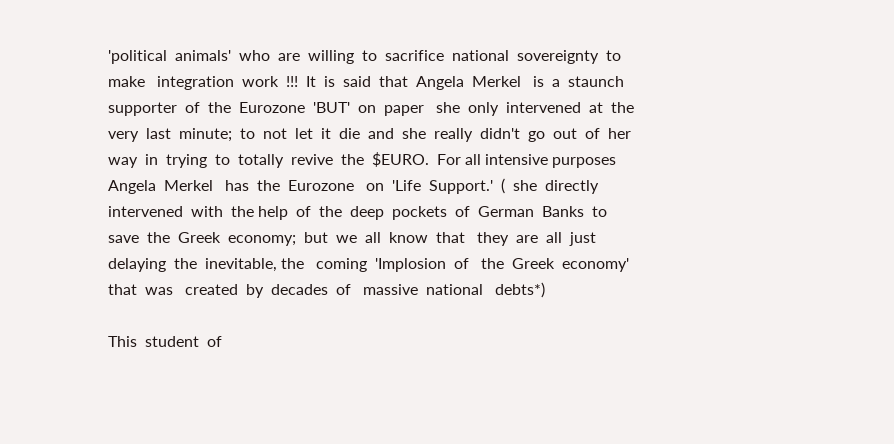'political  animals'  who  are  willing  to  sacrifice  national  sovereignty  to  make   integration  work  !!!  It  is  said  that  Angela  Merkel   is  a  staunch  supporter  of  the  Eurozone  'BUT'  on  paper   she  only  intervened  at  the  very  last  minute;  to  not  let  it  die  and  she  really  didn't  go  out  of  her  way  in  trying  to  totally  revive  the  $EURO.  For all intensive purposes  Angela  Merkel   has  the  Eurozone   on  'Life  Support.'  (  she  directly  intervened  with  the help  of  the  deep  pockets  of  German  Banks  to  save  the  Greek  economy;  but  we  all  know  that   they  are  all  just  delaying  the  inevitable, the   coming  'Implosion  of   the  Greek  economy'   that  was   created  by  decades  of   massive  national   debts*)

This  student  of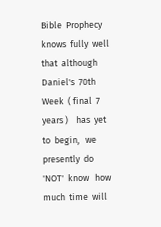Bible  Prophecy   knows  fully  well  that  although   Daniel's  70th Week  ( final  7  years )    has  yet  to  begin,   we  presently  do  'NOT'  know   how  much  time  will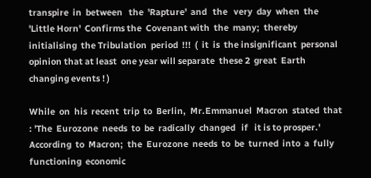transpire  in  between   the  'Rapture'  and   the   very  day  when  the 'Little Horn'  Confirms the  Covenant with  the  many;  thereby  initialising  the Tribulation  period  !!!  (  it  is  the insignificant  personal opinion that at least  one year will separate  these 2  great  Earth changing events ! )

While  on  his  recent  trip  to  Berlin,  Mr.Emmanuel  Macron  stated  that : 'The  Eurozone  needs  to  be  radically  changed   if   it is to prosper.'  According  to  Macron;  the  Eurozone  needs  to  be  turned  into  a  fully  functioning  economic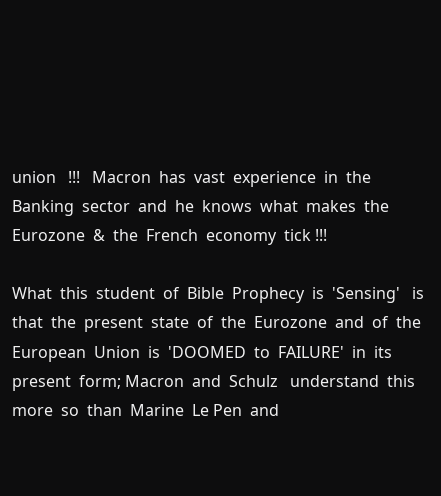union   !!!   Macron  has  vast  experience  in  the  Banking  sector  and  he  knows  what  makes  the  Eurozone  &  the  French  economy  tick !!!

What  this  student  of  Bible  Prophecy  is  'Sensing'   is  that  the  present  state  of  the  Eurozone  and  of  the   European  Union  is  'DOOMED  to  FAILURE'  in  its  present  form; Macron  and  Schulz   understand  this  more  so  than  Marine  Le Pen  and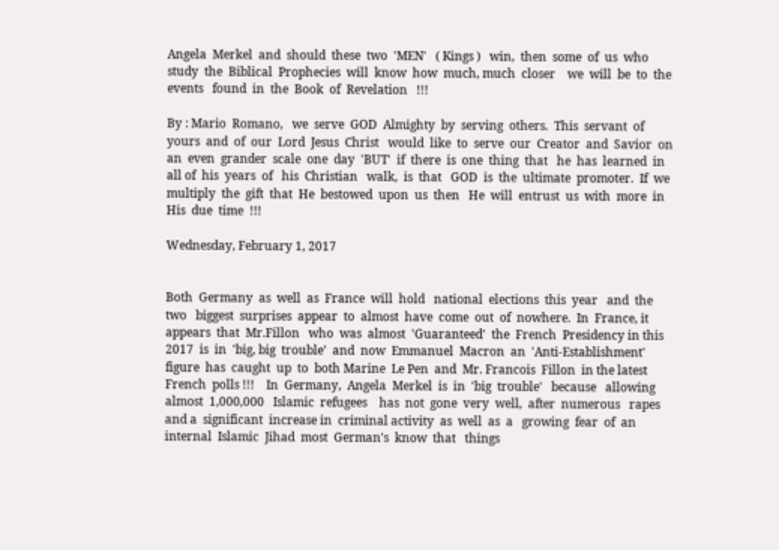Angela  Merkel  and  should  these  two  'MEN'   ( Kings )   win,  then  some  of  us  who  study  the  Biblical  Prophecies  will  know  how  much, much  closer    we  will  be  to  the  events   found  in  the  Book  of  Revelation   !!!

By : Mario  Romano,   we  serve  GOD  Almighty  by  serving  others.  This  servant  of  yours  and  of  our  Lord  Jesus  Christ   would  like  to  serve  our  Creator  and  Savior  on  an  even  grander  scale  one  day  'BUT'  if  there  is  one  thing  that   he  has  learned  in  all of  his  years  of   his  Christian   walk,  is  that   GOD  is  the  ultimate  promoter.  If  we  multiply  the  gift  that  He  bestowed  upon  us  then   He  will  entrust  us  with  more  in  His  due  time  !!!

Wednesday, February 1, 2017


Both  Germany  as  well  as  France  will  hold   national  elections  this  year   and  the  two   biggest  surprises  appear  to  almost  have  come  out  of  nowhere.  In  France, it  appears  that  Mr.Fillon   who  was  almost  'Guaranteed'  the  French  Presidency in this 2017  is  in  'big, big  trouble'  and  now  Emmanuel  Macron  an  'Anti-Establishment'  figure  has  caught  up  to  both Marine  Le Pen  and  Mr. Francois  Fillon  in the latest   French  polls !!!    In  Germany,  Angela  Merkel  is  in  'big  trouble'   because   allowing  almost  1,000,000   Islamic  refugees    has  not  gone  very  well,  after  numerous   rapes and a  significant  increase in  criminal activity  as  well  as  a   growing  fear  of  an  internal  Islamic  Jihad  most  German's  know  that   things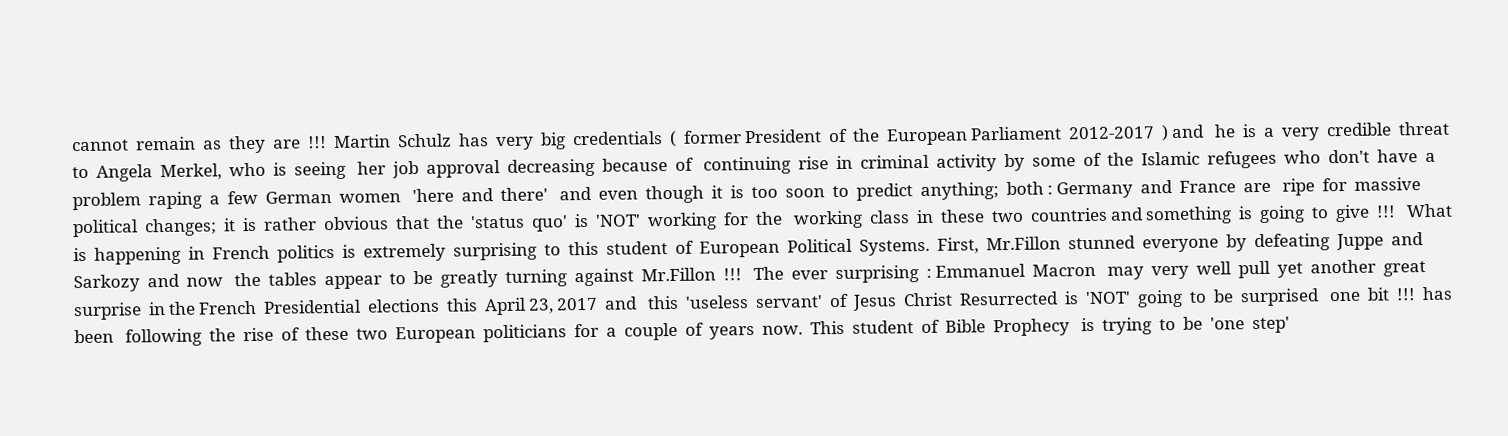cannot  remain  as  they  are  !!!  Martin  Schulz  has  very  big  credentials  (  former President  of  the  European Parliament  2012-2017  ) and   he  is  a  very  credible  threat  to  Angela  Merkel,  who  is  seeing   her  job  approval  decreasing  because  of   continuing  rise  in  criminal  activity  by  some  of  the  Islamic  refugees  who  don't  have  a  problem  raping  a  few  German  women   'here  and  there'   and  even  though  it  is  too  soon  to  predict  anything;  both : Germany  and  France  are   ripe  for  massive  political  changes;  it  is  rather  obvious  that  the  'status  quo'  is  'NOT'  working  for  the   working  class  in  these  two  countries and something  is  going  to  give  !!!   What  is  happening  in  French  politics  is  extremely  surprising  to  this  student  of  European  Political  Systems.  First,  Mr.Fillon  stunned  everyone  by  defeating  Juppe  and  Sarkozy  and  now   the  tables  appear  to  be  greatly  turning  against  Mr.Fillon  !!!   The  ever  surprising  : Emmanuel  Macron   may  very  well  pull  yet  another  great  surprise  in the French  Presidential  elections  this  April 23, 2017  and   this  'useless  servant'  of  Jesus  Christ  Resurrected  is  'NOT'  going  to  be  surprised   one  bit  !!!  has  been   following  the  rise  of  these  two  European  politicians  for  a  couple  of  years  now.  This  student  of  Bible  Prophecy   is  trying  to  be  'one  step'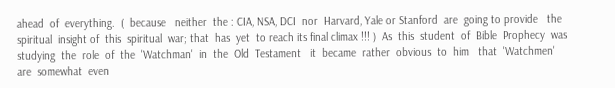ahead  of  everything.  (  because   neither  the : CIA, NSA, DCI  nor  Harvard, Yale or Stanford  are  going to provide   the spiritual  insight of  this  spiritual  war; that  has  yet  to reach its final climax !!! )  As  this  student  of  Bible  Prophecy  was  studying  the  role  of  the  'Watchman'  in  the  Old  Testament   it  became  rather  obvious  to  him   that  'Watchmen'   are  somewhat  even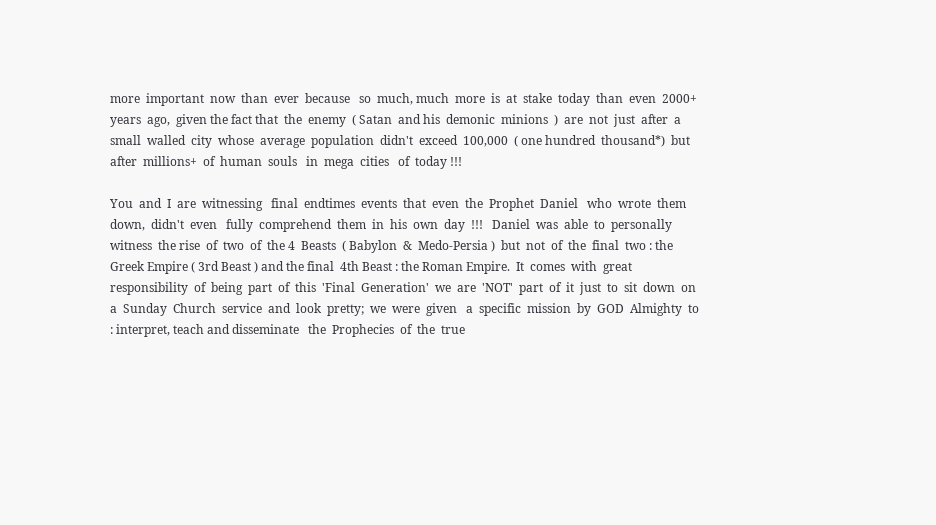more  important  now  than  ever  because   so  much, much  more  is  at  stake  today  than  even  2000+  years  ago,  given the fact that  the  enemy  ( Satan  and his  demonic  minions  )  are  not  just  after  a  small  walled  city  whose  average  population  didn't  exceed  100,000  ( one hundred  thousand*)  but  after  millions+  of  human  souls   in  mega  cities   of  today !!!

You  and  I  are  witnessing   final  endtimes  events  that  even  the  Prophet  Daniel   who  wrote  them  down,  didn't  even   fully  comprehend  them  in  his  own  day  !!!   Daniel  was  able  to  personally  witness  the rise  of  two  of  the 4  Beasts  ( Babylon  &  Medo-Persia )  but  not  of  the  final  two : the Greek Empire ( 3rd Beast ) and the final  4th Beast : the Roman Empire.  It  comes  with  great  responsibility  of  being  part  of  this  'Final  Generation'  we  are  'NOT'  part  of  it  just  to  sit  down  on  a  Sunday  Church  service  and  look  pretty;  we  were  given   a  specific  mission  by  GOD  Almighty  to : interpret, teach and disseminate   the  Prophecies  of  the  true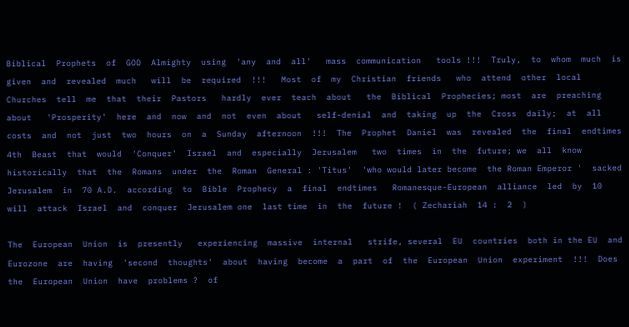Biblical  Prophets  of  GOD  Almighty  using  'any  and  all'   mass  communication   tools !!!  Truly,  to  whom  much  is  given  and  revealed  much   will  be  required  !!!   Most  of  my  Christian  friends   who  attend  other  local  Churches  tell  me  that  their  Pastors   hardly  ever  teach  about   the  Biblical  Prophecies; most  are  preaching  about   'Prosperity'  here  and  now  and  not  even  about   self-denial  and  taking  up  the  Cross  daily;  at  all  costs  and  not  just  two  hours  on  a  Sunday  afternoon  !!!  The  Prophet  Daniel  was  revealed  the  final  endtimes  4th  Beast  that  would  'Conquer'  Israel  and  especially  Jerusalem   two  times  in  the  future; we  all  know  historically  that  the  Romans  under  the  Roman  General : 'Titus'  'who would later become  the Roman Emperor '  sacked  Jerusalem  in  70 A.D.  according  to  Bible  Prophecy  a  final  endtimes   Romanesque-European  alliance  led  by  10   will  attack  Israel  and  conquer  Jerusalem one  last time  in  the  future !  ( Zechariah  14 :  2  )

The  European  Union  is  presently   experiencing  massive  internal   strife, several  EU  countries  both in the EU  and  Eurozone  are  having  'second  thoughts'  about  having  become  a  part  of  the  European  Union  experiment  !!!  Does  the  European  Union  have  problems ?  of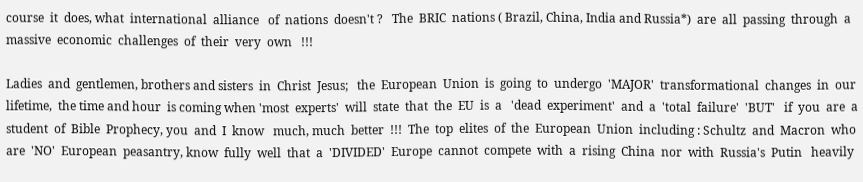course  it  does, what  international  alliance   of  nations  doesn't ?   The  BRIC  nations ( Brazil, China, India and Russia*)  are  all  passing  through  a   massive  economic  challenges  of  their  very  own   !!!

Ladies  and  gentlemen, brothers and sisters  in  Christ  Jesus;   the  European  Union  is  going  to  undergo  'MAJOR'  transformational  changes  in  our  lifetime,  the time and hour  is coming when 'most  experts'  will  state  that  the  EU  is  a   'dead  experiment'  and  a  'total  failure'  'BUT'   if  you  are  a  student  of  Bible  Prophecy, you  and  I  know   much, much  better  !!!  The  top  elites  of  the  European  Union  including : Schultz  and  Macron  who  are  'NO'  European  peasantry, know  fully  well  that  a  'DIVIDED'  Europe  cannot  compete  with  a  rising  China  nor  with  Russia's  Putin   heavily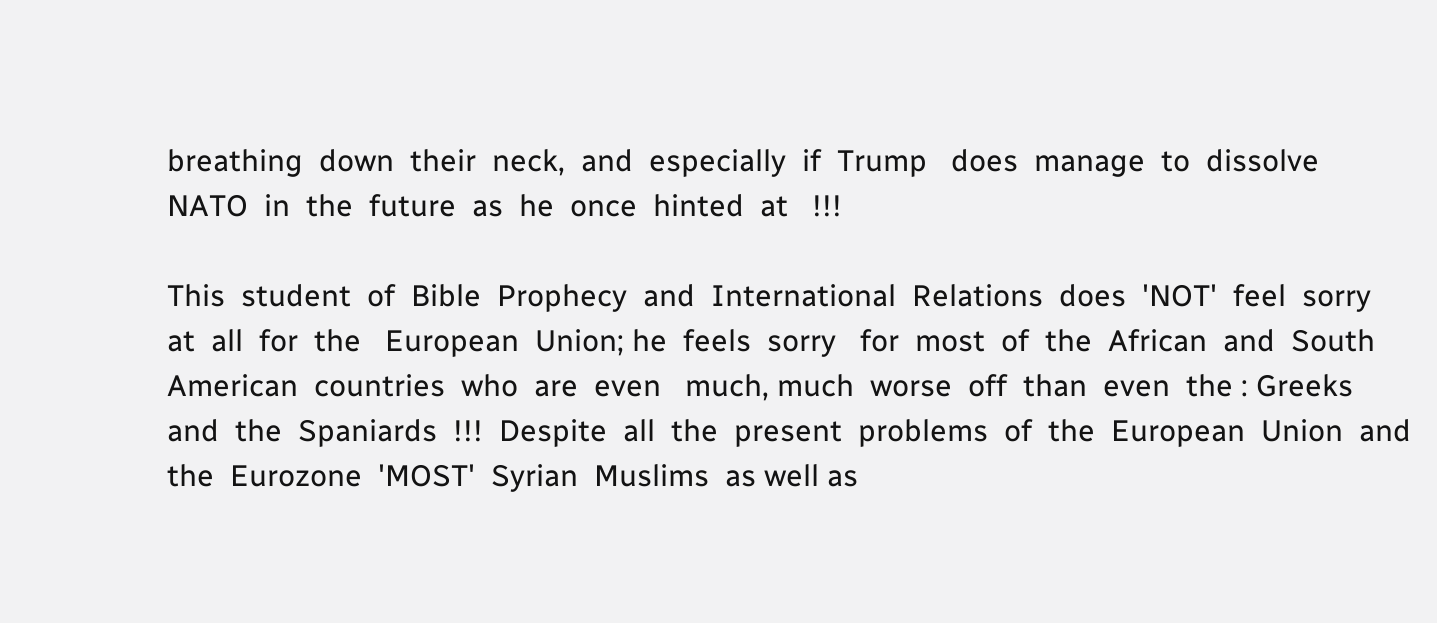breathing  down  their  neck,  and  especially  if  Trump   does  manage  to  dissolve  NATO  in  the  future  as  he  once  hinted  at   !!!

This  student  of  Bible  Prophecy  and  International  Relations  does  'NOT'  feel  sorry  at  all  for  the   European  Union; he  feels  sorry   for  most  of  the  African  and  South  American  countries  who  are  even   much, much  worse  off  than  even  the : Greeks  and  the  Spaniards  !!!  Despite  all  the  present  problems  of  the  European  Union  and  the  Eurozone  'MOST'  Syrian  Muslims  as well as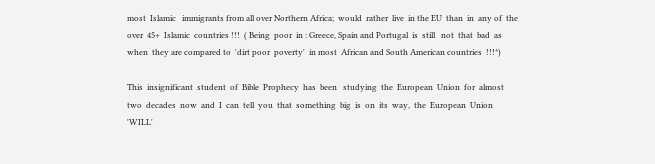most  Islamic   immigrants from all over Northern Africa;  would  rather  live  in the EU  than  in  any of  the over  45+  Islamic  countries !!!  ( Being  poor  in : Greece, Spain and Portugal  is  still   not  that  bad  as  when  they are compared to  'dirt poor  poverty'  in most  African and South American countries  !!!*)

This  insignificant  student  of  Bible  Prophecy  has  been   studying  the  European  Union  for  almost  two  decades  now  and  I  can  tell  you  that  something  big  is  on  its  way,  the  European  Union  'WILL'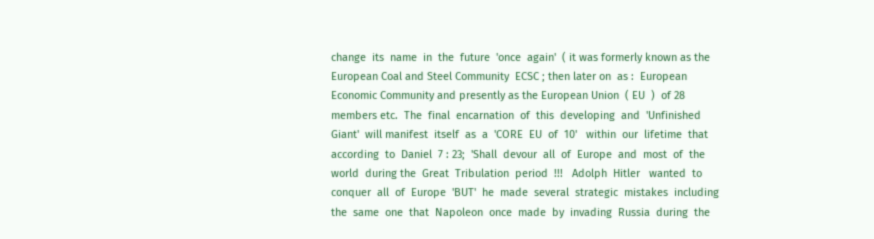change  its  name  in  the  future  'once  again'  ( it was formerly known as the European Coal and Steel Community  ECSC ; then later on  as :  European Economic Community and presently as the European Union  ( EU  )  of 28 members etc.  The  final  encarnation  of  this  developing  and  'Unfinished  Giant'  will manifest  itself  as  a  'CORE  EU  of  10'   within  our  lifetime  that  according  to  Daniel  7 : 23;  'Shall  devour  all  of  Europe  and  most  of  the  world  during the  Great  Tribulation  period  !!!   Adolph  Hitler   wanted  to  conquer  all  of  Europe  'BUT'  he  made  several  strategic  mistakes  including  the  same  one  that  Napoleon  once  made  by  invading  Russia  during  the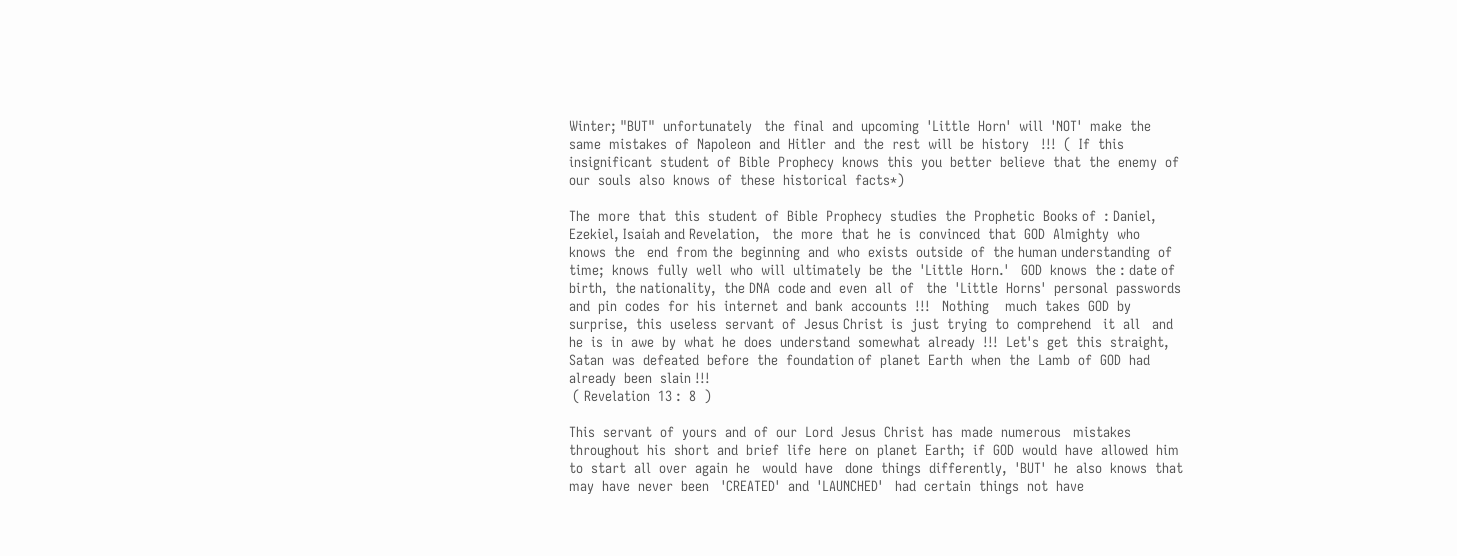Winter; "BUT"  unfortunately   the  final  and  upcoming  'Little  Horn'  will  'NOT'  make  the  same  mistakes  of  Napoleon  and  Hitler  and  the  rest  will  be  history   !!!  (  If  this   insignificant  student  of  Bible  Prophecy  knows  this  you  better  believe  that  the  enemy  of  our  souls  also  knows  of  these  historical  facts*)

The  more  that  this  student  of  Bible  Prophecy  studies  the  Prophetic  Books of  : Daniel, Ezekiel, Isaiah and Revelation,   the  more  that  he  is  convinced  that  GOD  Almighty  who  knows  the   end  from the  beginning  and  who  exists  outside  of  the human understanding  of  time;  knows  fully  well  who  will  ultimately  be  the  'Little  Horn.'   GOD  knows  the : date of birth,  the nationality,  the DNA  code and  even  all  of   the  'Little  Horns'  personal  passwords and  pin  codes  for  his  internet  and  bank  accounts  !!!   Nothing    much  takes  GOD  by  surprise,  this  useless  servant  of  Jesus Christ  is  just  trying  to  comprehend   it  all   and  he  is  in  awe  by  what  he  does  understand  somewhat  already  !!!  Let's  get  this  straight,  Satan  was  defeated  before  the  foundation of  planet  Earth  when  the  Lamb  of  GOD  had already  been  slain !!!
 ( Revelation  13 :  8  )

This  servant  of  yours  and  of  our  Lord  Jesus  Christ  has  made  numerous   mistakes  throughout  his  short  and  brief  life  here  on  planet  Earth;  if  GOD  would  have  allowed  him  to  start  all  over  again  he   would  have   done  things  differently,  'BUT'  he  also  knows  that  may  have  never  been   'CREATED'  and  'LAUNCHED'   had  certain  things  not  have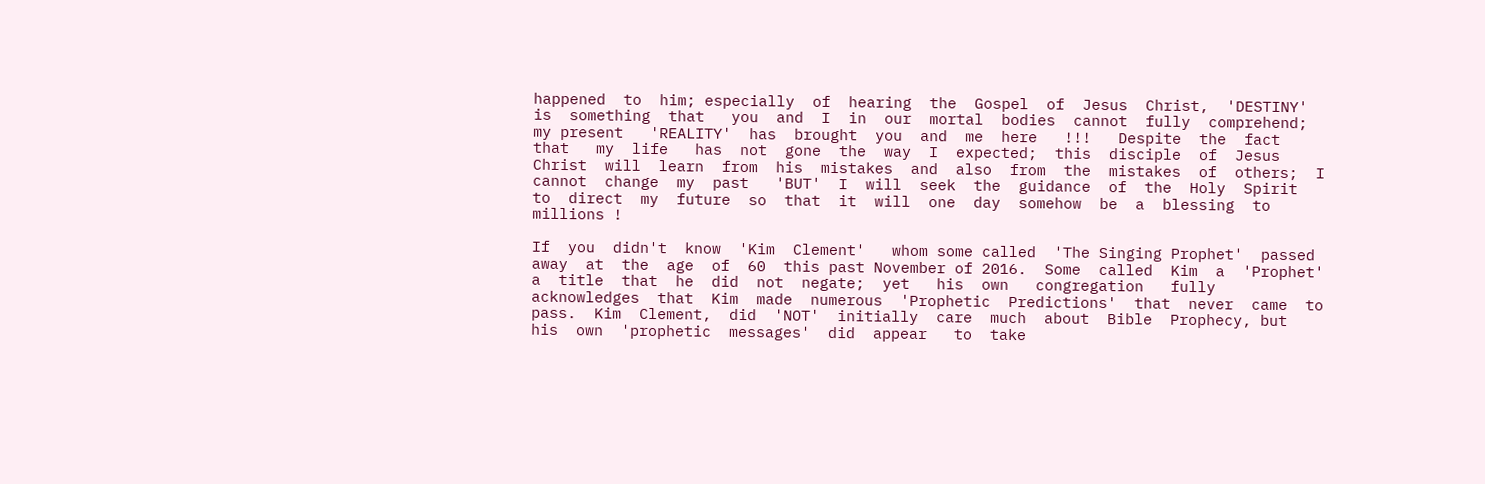happened  to  him; especially  of  hearing  the  Gospel  of  Jesus  Christ,  'DESTINY'  is  something  that   you  and  I  in  our  mortal  bodies  cannot  fully  comprehend;  my present   'REALITY'  has  brought  you  and  me  here   !!!   Despite  the  fact  that   my  life   has  not  gone  the  way  I  expected;  this  disciple  of  Jesus  Christ  will  learn  from  his  mistakes  and  also  from  the  mistakes  of  others;  I  cannot  change  my  past   'BUT'  I  will  seek  the  guidance  of  the  Holy  Spirit  to  direct  my  future  so  that  it  will  one  day  somehow  be  a  blessing  to  millions !

If  you  didn't  know  'Kim  Clement'   whom some called  'The Singing Prophet'  passed  away  at  the  age  of  60  this past November of 2016.  Some  called  Kim  a  'Prophet'   a  title  that  he  did  not  negate;  yet   his  own   congregation   fully  acknowledges  that  Kim  made  numerous  'Prophetic  Predictions'  that  never  came  to  pass.  Kim  Clement,  did  'NOT'  initially  care  much  about  Bible  Prophecy, but  his  own  'prophetic  messages'  did  appear   to  take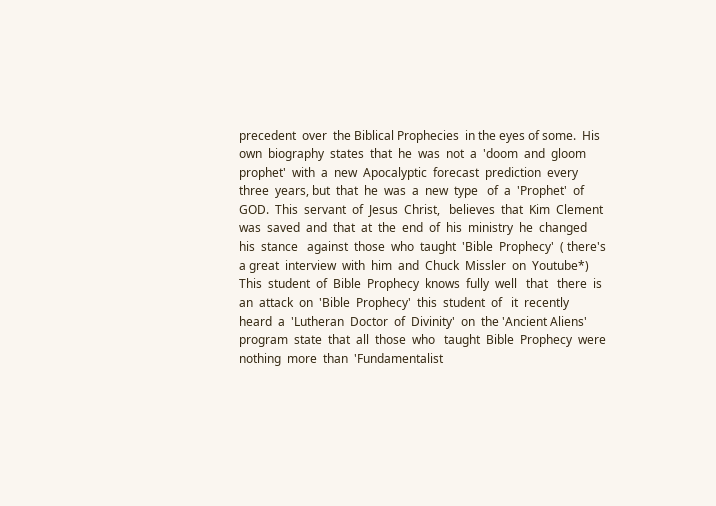precedent  over  the Biblical Prophecies  in the eyes of some.  His  own  biography  states  that  he  was  not  a  'doom  and  gloom  prophet'  with  a  new  Apocalyptic  forecast  prediction  every  three  years, but  that  he  was  a  new  type   of  a  'Prophet'  of  GOD.  This  servant  of  Jesus  Christ,   believes  that  Kim  Clement  was  saved  and  that  at  the  end  of  his  ministry  he  changed  his  stance   against  those  who  taught  'Bible  Prophecy'  ( there's a great  interview  with  him  and  Chuck  Missler  on  Youtube*)   This  student  of  Bible  Prophecy  knows  fully  well   that   there  is  an  attack  on  'Bible  Prophecy'  this  student  of   it  recently  heard  a  'Lutheran  Doctor  of  Divinity'  on  the 'Ancient Aliens'  program  state  that  all  those  who   taught  Bible  Prophecy  were  nothing  more  than  'Fundamentalist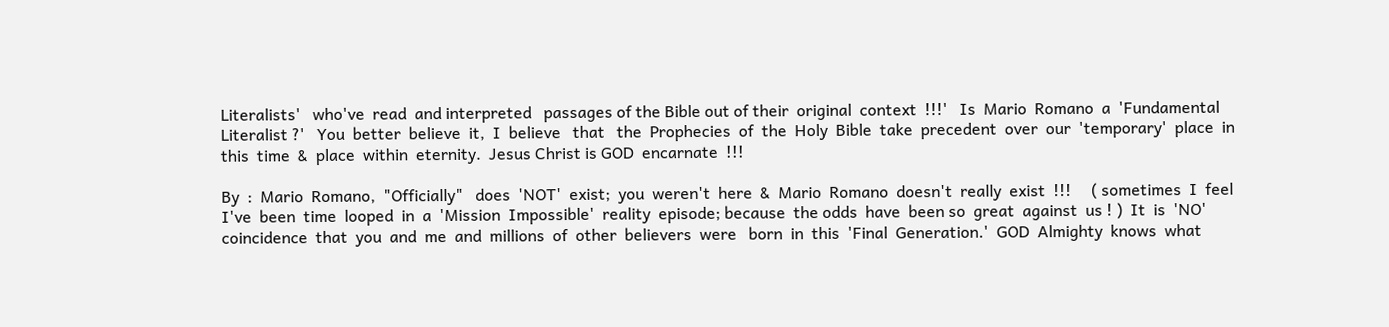Literalists'   who've  read  and interpreted   passages of the Bible out of their  original  context  !!!'   Is  Mario  Romano  a  'Fundamental  Literalist ?'   You  better  believe  it,  I  believe   that   the  Prophecies  of  the  Holy  Bible  take  precedent  over  our  'temporary'  place  in  this  time  &  place  within  eternity.  Jesus Christ is GOD  encarnate  !!!

By  :  Mario  Romano,  "Officially"   does  'NOT'  exist;  you  weren't  here  &  Mario  Romano  doesn't  really  exist  !!!     ( sometimes  I  feel   I've  been  time  looped  in  a  'Mission  Impossible'  reality  episode; because  the odds  have  been so  great  against  us ! )  It  is  'NO'  coincidence  that  you  and  me  and  millions  of  other  believers  were   born  in  this  'Final  Generation.'  GOD  Almighty  knows  what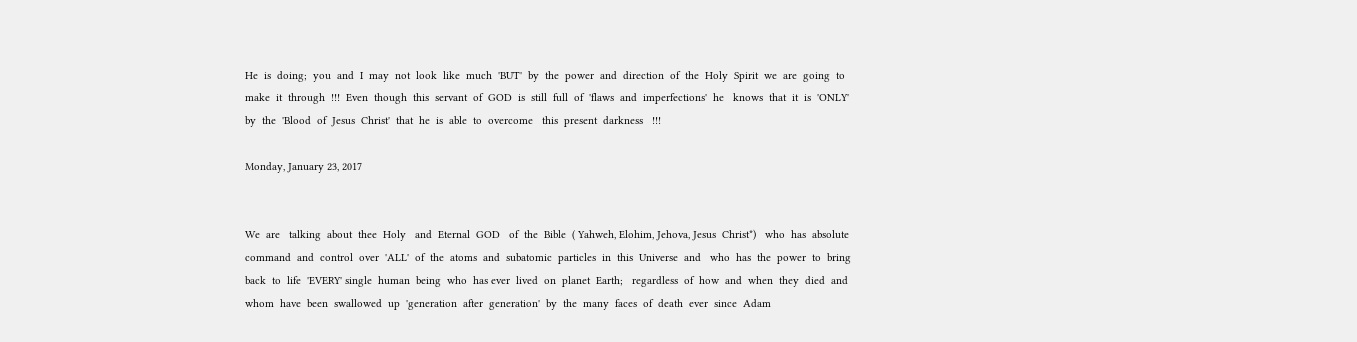He  is  doing;  you  and  I  may  not  look  like  much  'BUT'  by  the  power  and  direction  of  the  Holy  Spirit  we  are  going  to  make  it  through  !!!  Even  though  this  servant  of  GOD  is  still  full  of  'flaws  and  imperfections'  he   knows  that  it  is  'ONLY'  by  the  'Blood  of  Jesus  Christ'  that  he  is  able  to  overcome   this  present  darkness   !!!

Monday, January 23, 2017


We  are   talking  about  thee  Holy   and  Eternal  GOD   of  the  Bible  ( Yahweh, Elohim, Jehova, Jesus  Christ*)   who  has  absolute  command  and  control  over  'ALL'  of  the  atoms  and  subatomic  particles  in  this  Universe  and   who  has  the  power  to  bring  back  to  life  'EVERY' single  human  being  who  has ever  lived  on  planet  Earth;   regardless  of  how  and  when  they  died  and  whom  have  been  swallowed  up  'generation  after  generation'  by  the  many  faces  of  death  ever  since  Adam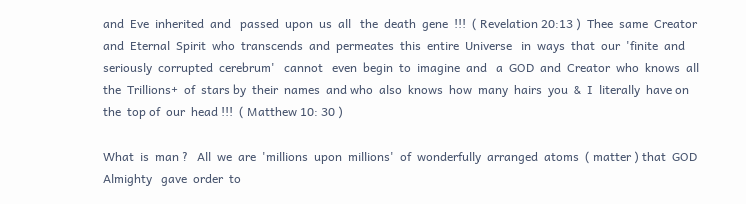and  Eve  inherited  and   passed  upon  us  all   the  death  gene  !!!  ( Revelation 20:13 )  Thee  same  Creator  and  Eternal  Spirit  who  transcends  and  permeates  this  entire  Universe   in  ways  that  our  'finite  and  seriously  corrupted  cerebrum'   cannot   even  begin  to  imagine  and   a  GOD  and  Creator  who  knows  all  the  Trillions+  of  stars by  their  names  and who  also  knows  how  many  hairs  you  &  I  literally  have on  the  top of  our  head !!!  ( Matthew 10: 30 )

What  is  man ?   All  we  are  'millions  upon  millions'  of  wonderfully  arranged  atoms  ( matter ) that  GOD  Almighty   gave  order  to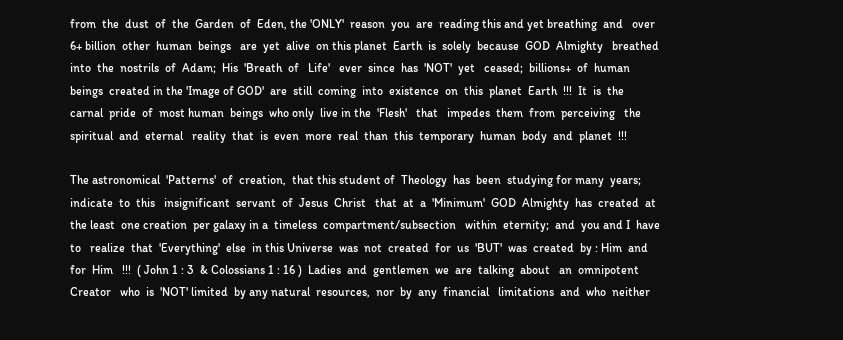from  the  dust  of  the  Garden  of  Eden, the 'ONLY'  reason  you  are  reading this and yet breathing  and   over  6+ billion  other  human  beings   are  yet  alive  on this planet  Earth  is  solely  because  GOD  Almighty   breathed  into  the  nostrils  of  Adam;  His  'Breath  of   Life'   ever  since  has  'NOT'  yet   ceased;  billions+  of  human  beings  created in the 'Image of GOD'  are  still  coming  into  existence  on  this  planet  Earth  !!!  It  is  the  carnal  pride  of  most human  beings  who only  live in the  'Flesh'   that   impedes  them  from  perceiving   the  spiritual  and  eternal   reality  that  is  even  more  real  than  this  temporary  human  body  and  planet  !!!

The astronomical  'Patterns'  of  creation,  that this student of  Theology  has  been  studying for many  years;  indicate  to  this   insignificant  servant  of  Jesus  Christ   that  at  a  'Minimum'  GOD  Almighty  has  created  at  the least  one creation  per galaxy in a  timeless  compartment/subsection   within  eternity;  and  you and I  have  to   realize  that  'Everything'  else  in this Universe  was  not  created  for  us  'BUT'  was  created  by : Him  and  for  Him   !!!  ( John 1 : 3  & Colossians 1 : 16 )  Ladies  and  gentlemen  we  are  talking  about   an  omnipotent  Creator   who  is  'NOT' limited  by any natural  resources,  nor  by  any  financial   limitations  and  who  neither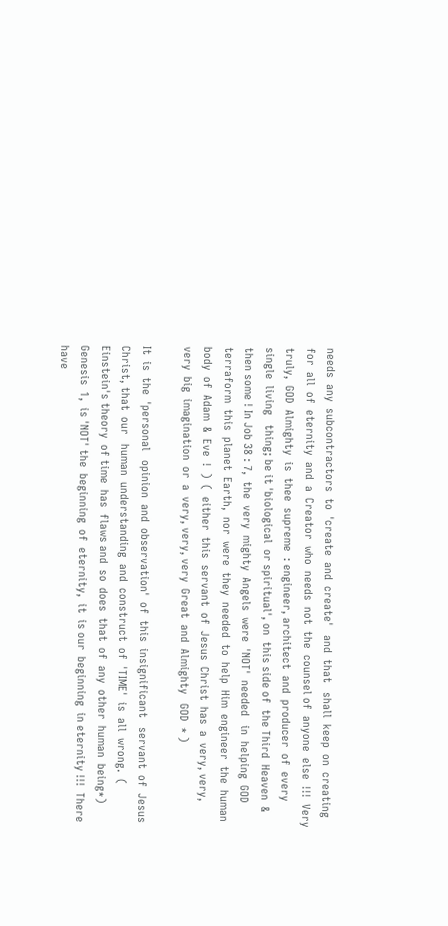needs  any  subcontractors  to  'create  and  create'   and  that   shall  keep  on  creating  for  all  of  eternity  and  a  Creator  who  needs  not  the  counsel of  anyone  else  !!!  Very  truly,  GOD  Almighty  is  thee  supreme  : engineer, architect  and  producer  of  every single  living   thing; be it 'biological  or spiritual', on  this side of  the Third  Heaven  & then some ! In Job 38 : 7,  the  very  mighty  Angels  were  'NOT'  needed   in  helping  GOD   terraform  this  planet  Earth,  nor  were  they  needed  to  help  Him  engineer  the  human   body  of  Adam  &  Eve  !  )  (  either  this  servant  of  Jesus  Christ  has  a  very, very, very  big  imagination  or  a  very, very, very  Great  and  Almighty   GOD  * )

It  is  the  'personal   opinion  and  observation'  of  this  insignificant   servant  of  Jesus  Christ, that  our   human  understanding  and  construct  of  'TIME'  is  all  wrong.  ( Einstein's theory  of time  has  flaws and  so  does  that  of  any  other  human  being*)   Genesis  1,  is 'NOT' the  beginning  of  eternity,  it  is our  beginning  in eternity !!!  There  have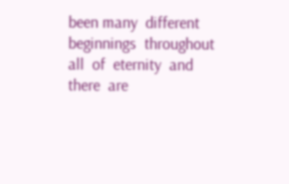been many  different  beginnings  throughout  all  of  eternity  and  there  are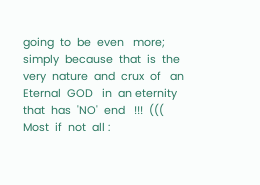going  to  be  even   more;  simply  because  that  is  the  very  nature  and  crux  of   an  Eternal  GOD   in  an eternity  that  has  'NO'  end   !!!  (((  Most  if  not  all :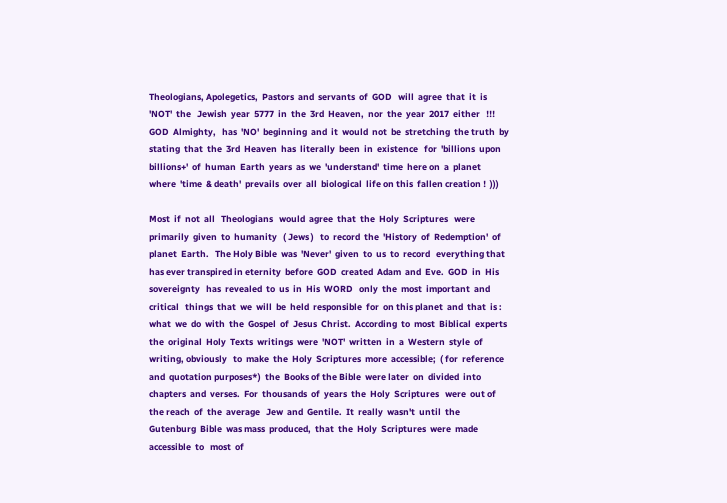Theologians, Apolegetics,  Pastors  and  servants  of  GOD   will  agree  that  it  is  'NOT'  the   Jewish  year  5777  in  the  3rd  Heaven,  nor  the  year  2017  either   !!!   GOD  Almighty,   has  'NO'  beginning  and  it  would  not  be  stretching  the truth  by  stating  that  the  3rd  Heaven  has  literally  been  in  existence   for  'billions  upon  billions+'  of  human  Earth  years  as  we  'understand'  time  here on  a  planet  where  'time  & death'  prevails  over  all  biological  life on this  fallen creation !  )))

Most  if  not  all   Theologians   would  agree  that  the  Holy  Scriptures   were  primarily  given  to  humanity   ( Jews )   to  record  the  'History  of  Redemption'  of  planet  Earth.   The Holy Bible  was  'Never'  given  to  us  to  record   everything that has ever transpired in eternity  before  GOD  created  Adam  and  Eve.  GOD  in  His  sovereignty   has  revealed  to  us  in  His  WORD   only  the  most  important  and  critical   things  that  we  will  be  held  responsible  for  on this planet  and  that  is : what  we  do  with  the  Gospel  of  Jesus  Christ.  According  to  most  Biblical  experts   the  original  Holy  Texts  writings  were  'NOT'  written  in  a  Western  style  of  writing, obviously   to  make  the  Holy  Scriptures  more  accessible;  ( for  reference  and  quotation purposes*)  the  Books of the Bible  were later  on  divided  into  chapters  and  verses.  For  thousands  of  years  the  Holy  Scriptures   were  out of the reach  of  the  average   Jew  and  Gentile.  It  really  wasn't  until  the  Gutenburg  Bible  was mass  produced,  that  the  Holy  Scriptures  were  made  accessible  to   most  of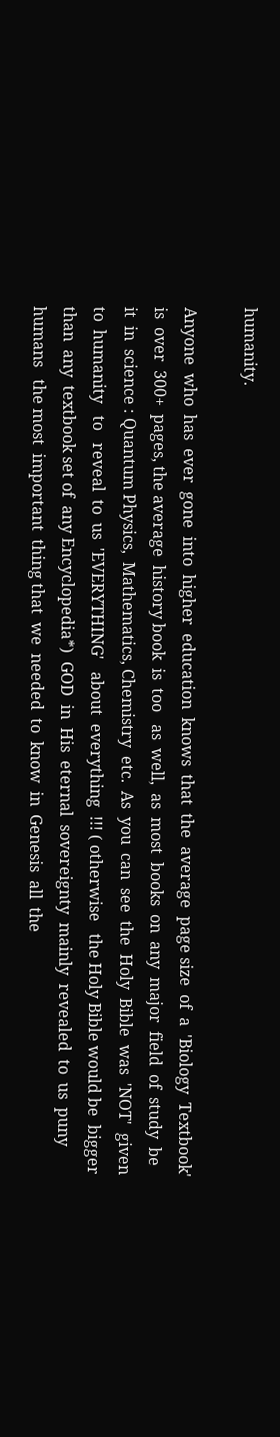humanity.

Anyone  who  has  ever  gone  into  higher  education  knows  that  the  average  page size  of  a  'Biology  Textbook'  is  over  300+  pages, the average  history book  is  too   as  well,  as  most  books  on  any  major  field  of  study  be  it  in  science : Quantum Physics,  Mathematics, Chemistry  etc.  As  you  can  see  the  Holy  Bible  was  'NOT'  given  to  humanity   to   reveal  to  us  'EVERYTHING'   about  everything  !!! ( otherwise   the Holy Bible would be  bigger than  any  textbook set of  any Encyclopedia*)  GOD  in  His  eternal  sovereignty  mainly  revealed  to  us  puny  humans   the most  important  thing that  we  needed  to  know  in  Genesis  all  the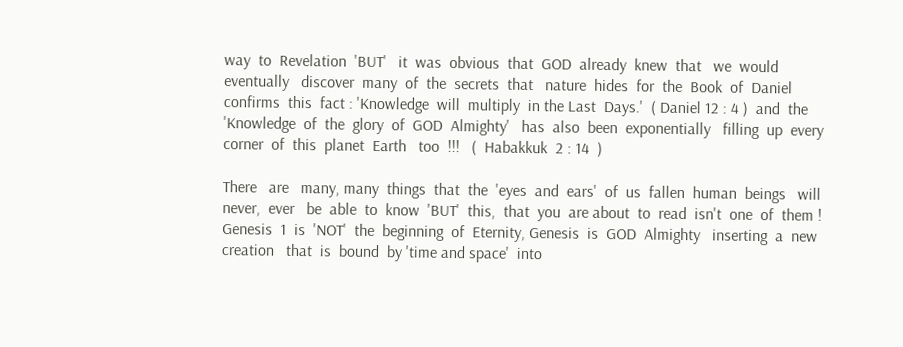way  to  Revelation  'BUT'   it  was  obvious  that  GOD  already  knew  that   we  would  eventually   discover  many  of  the  secrets  that   nature  hides  for  the  Book  of  Daniel  confirms  this  fact : 'Knowledge  will  multiply  in the Last  Days.'  ( Daniel 12 : 4 )  and  the  'Knowledge  of  the  glory  of  GOD  Almighty'   has  also  been  exponentially   filling  up  every  corner  of  this  planet  Earth   too  !!!   (  Habakkuk  2 : 14  )

There   are   many, many  things  that  the  'eyes  and  ears'  of  us  fallen  human  beings   will  never,  ever   be  able  to  know  'BUT'  this,  that  you  are about  to  read  isn't  one  of  them !  Genesis  1  is  'NOT'  the  beginning  of  Eternity, Genesis  is  GOD  Almighty   inserting  a  new  creation   that  is  bound  by 'time and space'  into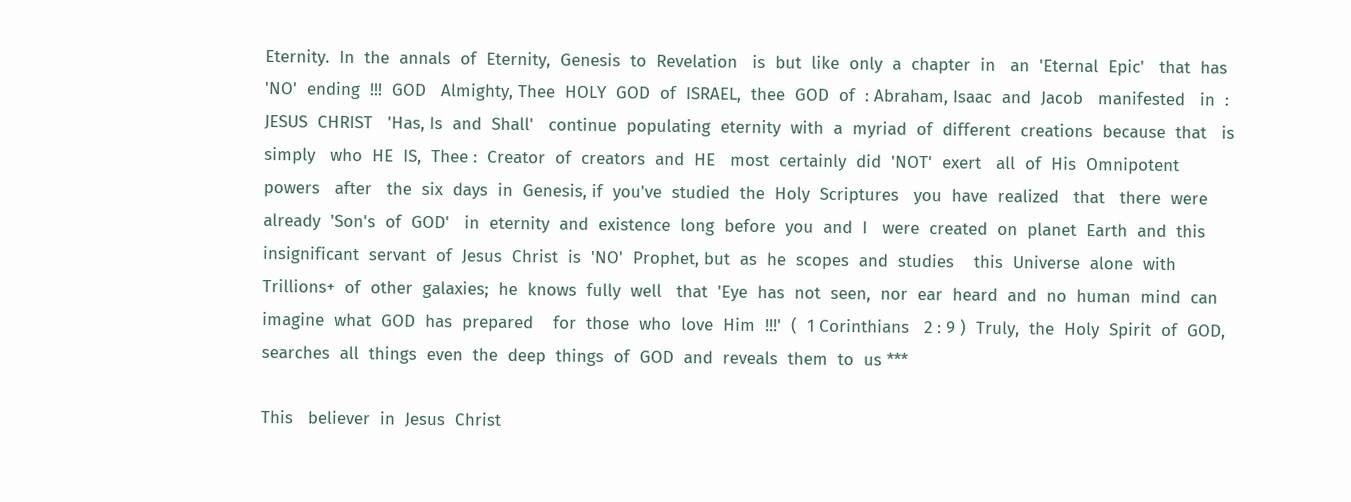Eternity.  In  the  annals  of  Eternity,  Genesis  to  Revelation   is  but  like  only  a  chapter  in   an  'Eternal  Epic'   that  has  'NO'  ending  !!!  GOD   Almighty, Thee  HOLY  GOD  of  ISRAEL,  thee  GOD  of  : Abraham, Isaac  and  Jacob   manifested   in  :  JESUS  CHRIST   'Has, Is  and  Shall'   continue  populating  eternity  with  a  myriad  of  different  creations  because  that   is  simply   who  HE  IS,  Thee :  Creator  of  creators  and  HE   most  certainly  did  'NOT'  exert   all  of  His  Omnipotent  powers   after   the  six  days  in  Genesis, if  you've  studied  the  Holy  Scriptures   you  have  realized   that   there  were  already  'Son's  of  GOD'   in  eternity  and  existence  long  before  you  and  I   were  created  on  planet  Earth  and  this   insignificant  servant  of  Jesus  Christ  is  'NO'  Prophet, but  as  he  scopes  and  studies    this  Universe  alone  with  Trillions+  of  other  galaxies;  he  knows  fully  well   that  'Eye  has  not  seen,  nor  ear  heard  and  no  human  mind  can  imagine  what  GOD  has  prepared    for  those  who  love  Him  !!!'  (  1 Corinthians   2 : 9 )  Truly,  the  Holy  Spirit  of  GOD,  searches  all  things  even  the  deep  things  of  GOD  and  reveals  them  to  us ***

This   believer  in  Jesus  Christ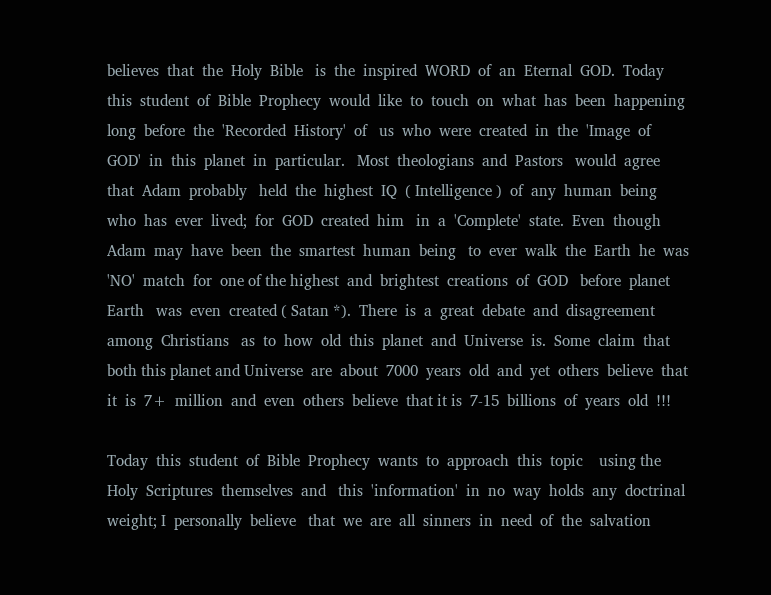believes  that  the  Holy  Bible   is  the  inspired  WORD  of  an  Eternal  GOD.  Today  this  student  of  Bible  Prophecy  would  like  to  touch  on  what  has  been  happening   long  before  the  'Recorded  History'  of   us  who  were  created  in  the  'Image  of  GOD'  in  this  planet  in  particular.   Most  theologians  and  Pastors   would  agree  that  Adam  probably   held  the  highest  IQ  ( Intelligence )  of  any  human  being  who  has  ever  lived;  for  GOD  created  him   in  a  'Complete'  state.  Even  though  Adam  may  have  been  the  smartest  human  being   to  ever  walk  the  Earth  he  was  'NO'  match  for  one of the highest  and  brightest  creations  of  GOD   before  planet  Earth   was  even  created ( Satan *).  There  is  a  great  debate  and  disagreement  among  Christians   as  to  how  old  this  planet  and  Universe  is.  Some  claim  that  both this planet and Universe  are  about  7000  years  old  and  yet  others  believe  that  it  is  7+  million  and  even  others  believe  that it is  7-15  billions  of  years  old  !!!

Today  this  student  of  Bible  Prophecy  wants  to  approach  this  topic    using the  Holy  Scriptures  themselves  and   this  'information'  in  no  way  holds  any  doctrinal  weight; I  personally  believe   that  we  are  all  sinners  in  need  of  the  salvation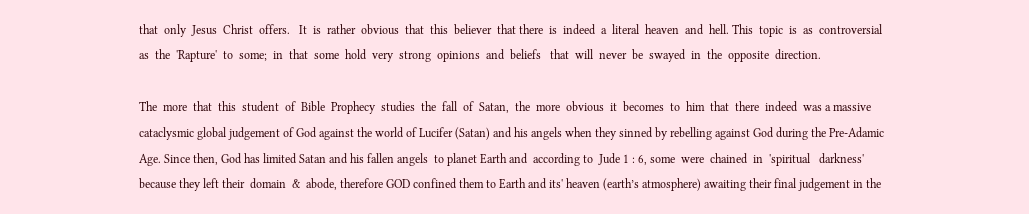that  only  Jesus  Christ  offers.   It  is  rather  obvious  that  this  believer  that there  is  indeed  a  literal  heaven  and  hell. This  topic  is  as  controversial  as  the  'Rapture'  to  some;  in  that  some  hold  very  strong  opinions  and  beliefs   that  will  never  be  swayed  in  the  opposite  direction.

The  more  that  this  student  of  Bible  Prophecy  studies  the  fall  of  Satan,  the  more  obvious  it  becomes  to  him  that  there  indeed  was a massive cataclysmic global judgement of God against the world of Lucifer (Satan) and his angels when they sinned by rebelling against God during the Pre-Adamic Age. Since then, God has limited Satan and his fallen angels  to planet Earth and  according to  Jude 1 : 6, some  were  chained  in  'spiritual   darkness'  because they left their  domain  &  abode, therefore GOD confined them to Earth and its' heaven (earth’s atmosphere) awaiting their final judgement in the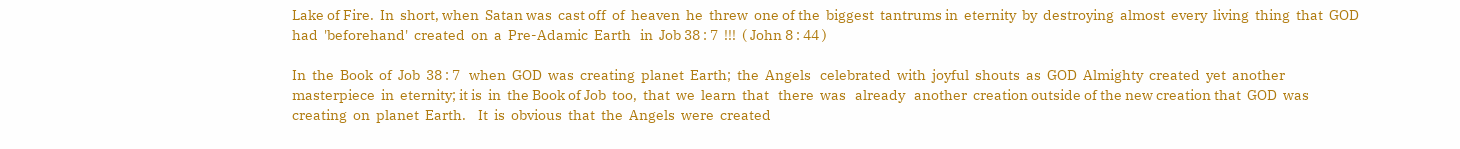Lake of Fire.  In  short, when  Satan was  cast off  of  heaven  he  threw  one of the  biggest  tantrums in  eternity  by  destroying  almost  every  living  thing  that  GOD  had  'beforehand'  created  on  a  Pre-Adamic  Earth   in  Job 38 : 7  !!!  ( John 8 : 44 )

In  the  Book  of  Job  38 : 7   when  GOD  was  creating  planet  Earth;  the  Angels   celebrated  with  joyful  shouts  as  GOD  Almighty  created  yet  another  masterpiece  in  eternity; it is  in  the Book of Job  too,  that  we  learn  that   there  was   already   another  creation outside of the new creation that  GOD  was  creating  on  planet  Earth.    It  is  obvious  that  the  Angels  were  created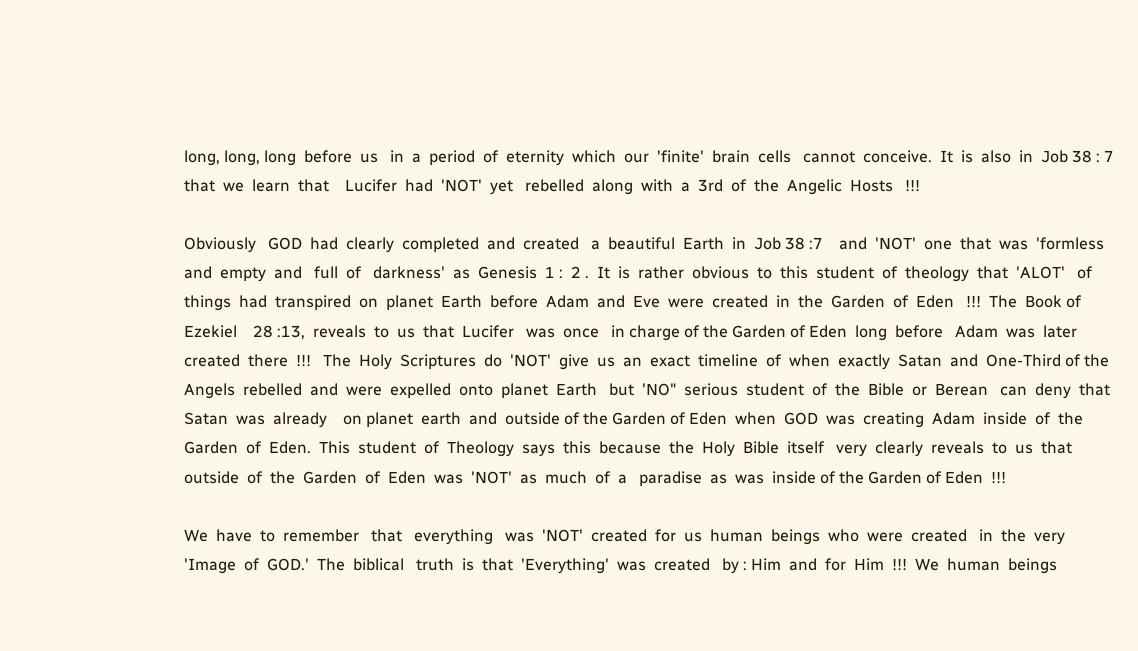long, long, long  before  us   in  a  period  of  eternity  which  our  'finite'  brain  cells   cannot  conceive.  It  is  also  in  Job 38 : 7   that  we  learn  that    Lucifer  had  'NOT'  yet   rebelled  along  with  a  3rd  of  the  Angelic  Hosts   !!!

Obviously   GOD  had  clearly  completed  and  created   a  beautiful  Earth  in  Job 38 :7    and  'NOT'  one  that  was  'formless  and  empty  and   full  of   darkness'  as  Genesis  1 :  2 .  It  is  rather  obvious  to  this  student  of  theology  that  'ALOT'   of  things  had  transpired  on  planet  Earth  before  Adam  and  Eve  were  created  in  the  Garden  of  Eden   !!!  The  Book of  Ezekiel    28 :13,  reveals  to  us  that  Lucifer   was  once   in charge of the Garden of Eden  long  before   Adam  was  later  created  there  !!!   The  Holy  Scriptures  do  'NOT'  give  us  an  exact  timeline  of  when  exactly  Satan  and  One-Third of the Angels  rebelled  and  were  expelled  onto  planet  Earth   but  'NO"  serious  student  of  the  Bible  or  Berean   can  deny  that  Satan  was  already    on planet  earth  and  outside of the Garden of Eden  when  GOD  was  creating  Adam  inside  of  the  Garden  of  Eden.  This  student  of  Theology  says  this  because  the  Holy  Bible  itself   very  clearly  reveals  to  us  that  outside  of  the  Garden  of  Eden  was  'NOT'  as  much  of  a   paradise  as  was  inside of the Garden of Eden  !!!

We  have  to  remember   that   everything   was  'NOT'  created  for  us  human  beings  who  were  created   in  the  very  'Image  of  GOD.'  The  biblical   truth  is  that  'Everything'  was  created   by : Him  and  for  Him  !!!  We  human  beings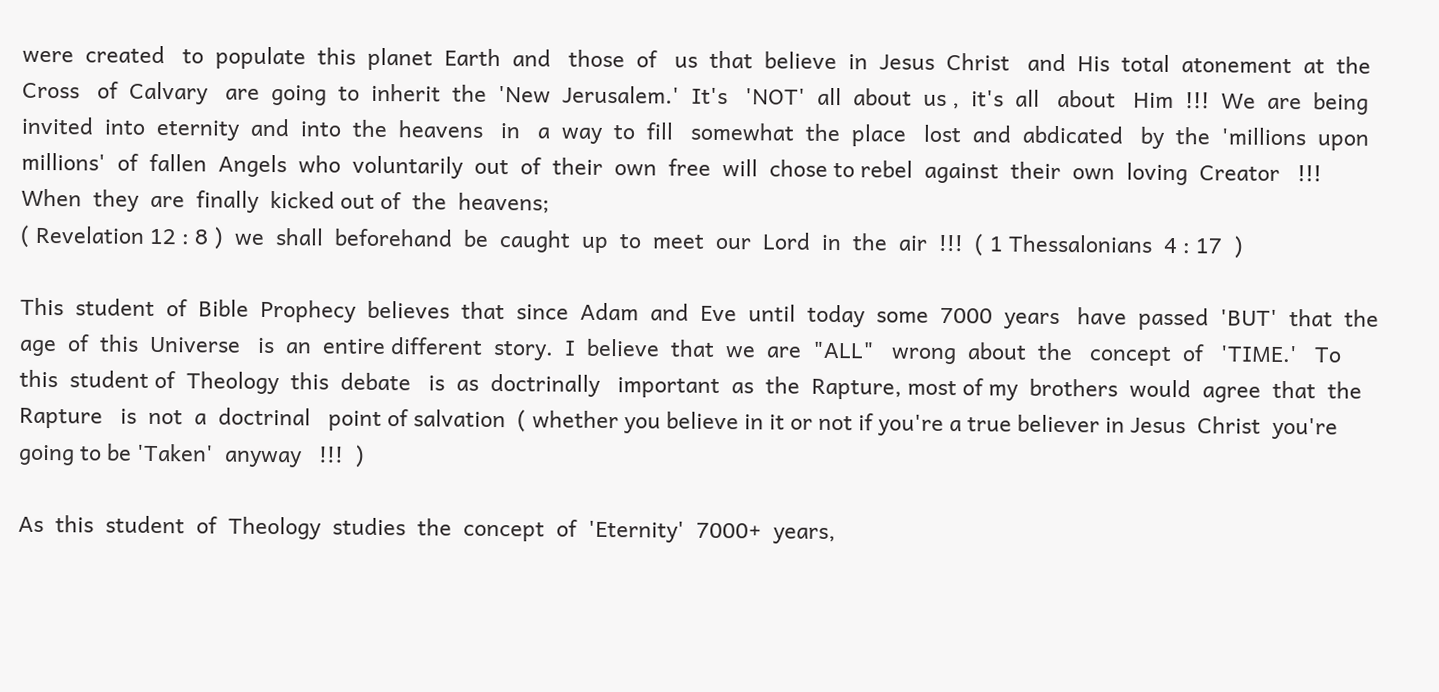were  created   to  populate  this  planet  Earth  and   those  of   us  that  believe  in  Jesus  Christ   and  His  total  atonement  at  the  Cross   of  Calvary   are  going  to  inherit  the  'New  Jerusalem.'  It's   'NOT'  all  about  us ,  it's  all   about   Him  !!!  We  are  being  invited  into  eternity  and  into  the  heavens   in   a  way  to  fill   somewhat  the  place   lost  and  abdicated   by  the  'millions  upon  millions'  of  fallen  Angels  who  voluntarily  out  of  their  own  free  will  chose to rebel  against  their  own  loving  Creator   !!!   When  they  are  finally  kicked out of  the  heavens;
( Revelation 12 : 8 )  we  shall  beforehand  be  caught  up  to  meet  our  Lord  in  the  air  !!!  ( 1 Thessalonians  4 : 17  )

This  student  of  Bible  Prophecy  believes  that  since  Adam  and  Eve  until  today  some  7000  years   have  passed  'BUT'  that  the  age  of  this  Universe   is  an  entire different  story.  I  believe  that  we  are  "ALL"   wrong  about  the   concept  of   'TIME.'   To this  student of  Theology  this  debate   is  as  doctrinally   important  as  the  Rapture, most of my  brothers  would  agree  that  the  Rapture   is  not  a  doctrinal   point of salvation  ( whether you believe in it or not if you're a true believer in Jesus  Christ  you're going to be 'Taken'  anyway   !!!  )

As  this  student  of  Theology  studies  the  concept  of  'Eternity'  7000+  years,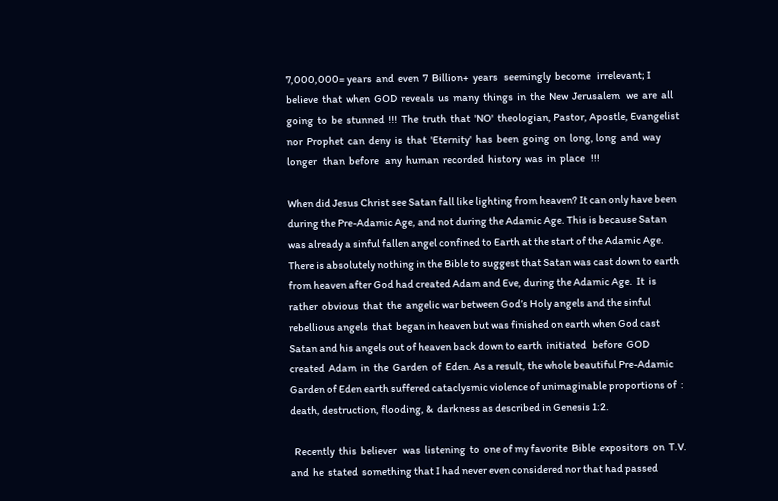7,000,000= years  and  even  7  Billion+  years   seemingly  become   irrelevant; I believe  that  when  GOD  reveals  us  many  things  in  the  New  Jerusalem   we  are  all  going  to  be  stunned  !!!  The  truth  that  'NO'  theologian, Pastor, Apostle, Evangelist  nor  Prophet  can  deny  is  that  'Eternity'  has  been  going  on  long, long  and  way   longer   than  before   any  human  recorded  history  was  in  place   !!!

When did Jesus Christ see Satan fall like lighting from heaven? It can only have been during the Pre-Adamic Age, and not during the Adamic Age. This is because Satan was already a sinful fallen angel confined to Earth at the start of the Adamic Age. There is absolutely nothing in the Bible to suggest that Satan was cast down to earth from heaven after God had created Adam and Eve, during the Adamic Age.  It  is  rather  obvious  that  the  angelic war between God’s Holy angels and the sinful rebellious angels  that  began in heaven but was finished on earth when God cast Satan and his angels out of heaven back down to earth  initiated   before  GOD  created  Adam  in  the  Garden  of  Eden. As a result, the whole beautiful Pre-Adamic Garden of Eden earth suffered cataclysmic violence of unimaginable proportions of  : death, destruction, flooding, &  darkness as described in Genesis 1:2.

  Recently  this  believer   was  listening  to  one of my favorite  Bible  expositors  on  T.V.  and  he  stated  something that I had never even considered nor that had passed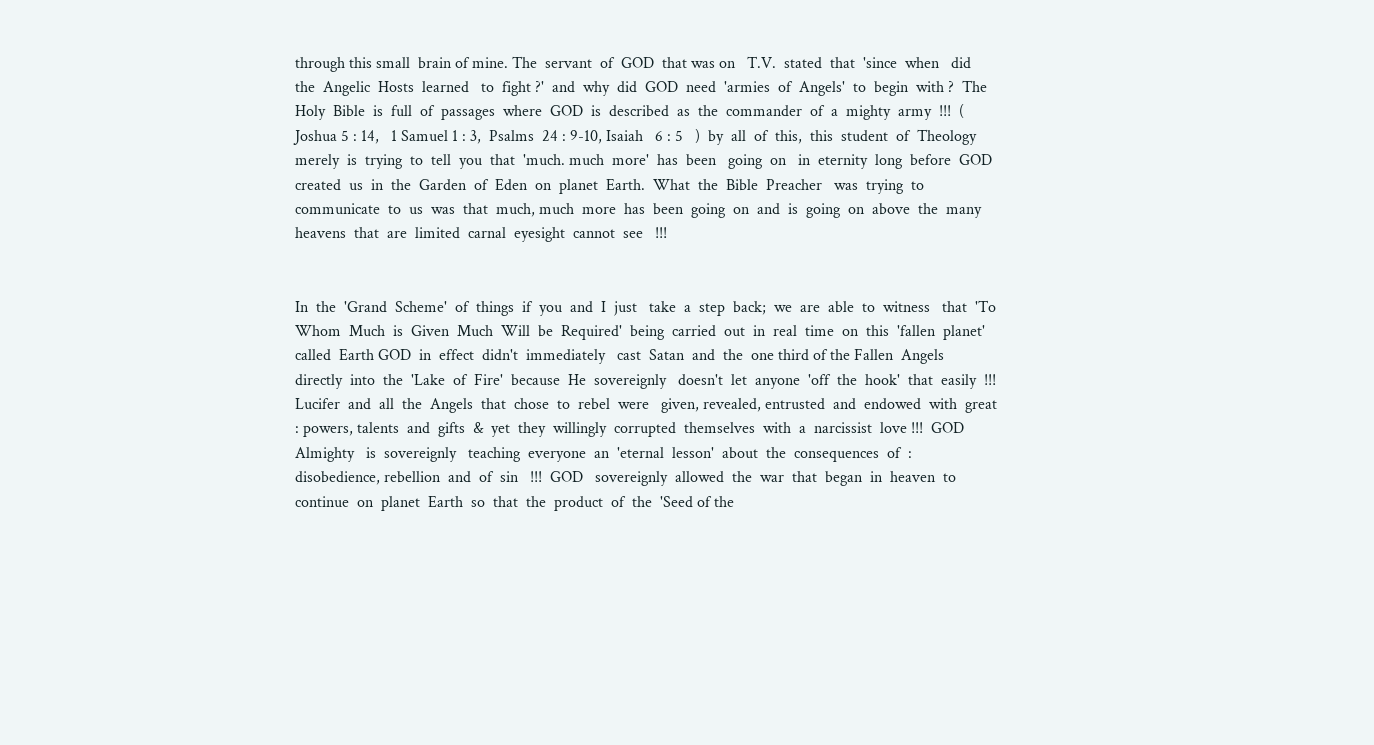through this small  brain of mine. The  servant  of  GOD  that was on   T.V.  stated  that  'since  when   did  the  Angelic  Hosts  learned   to  fight ?'  and  why  did  GOD  need  'armies  of  Angels'  to  begin  with ?  The  Holy  Bible  is  full  of  passages  where  GOD  is  described  as  the  commander  of  a  mighty  army  !!!  ( Joshua 5 : 14,   1 Samuel 1 : 3,  Psalms  24 : 9-10, Isaiah   6 : 5   )  by  all  of  this,  this  student  of  Theology  merely  is  trying  to  tell  you  that  'much. much  more'  has  been   going  on   in  eternity  long  before  GOD  created  us  in  the  Garden  of  Eden  on  planet  Earth.  What  the  Bible  Preacher   was  trying  to  communicate  to  us  was  that  much, much  more  has  been  going  on  and  is  going  on  above  the  many  heavens  that  are  limited  carnal  eyesight  cannot  see   !!!


In  the  'Grand  Scheme'  of  things  if  you  and  I  just   take  a  step  back;  we  are  able  to  witness   that  'To  Whom  Much  is  Given  Much  Will  be  Required'  being  carried  out  in  real  time  on  this  'fallen  planet'   called  Earth GOD  in  effect  didn't  immediately   cast  Satan  and  the  one third of the Fallen  Angels  directly  into  the  'Lake  of  Fire'  because  He  sovereignly   doesn't  let  anyone  'off  the  hook'  that  easily  !!!   Lucifer  and  all  the  Angels  that  chose  to  rebel  were   given, revealed, entrusted  and  endowed  with  great : powers, talents  and  gifts  &  yet  they  willingly  corrupted  themselves  with  a  narcissist  love !!!  GOD  Almighty   is  sovereignly   teaching  everyone  an  'eternal  lesson'  about  the  consequences  of  : disobedience, rebellion  and  of  sin   !!!  GOD   sovereignly  allowed  the  war  that  began  in  heaven  to   continue  on  planet  Earth  so  that  the  product  of  the  'Seed of the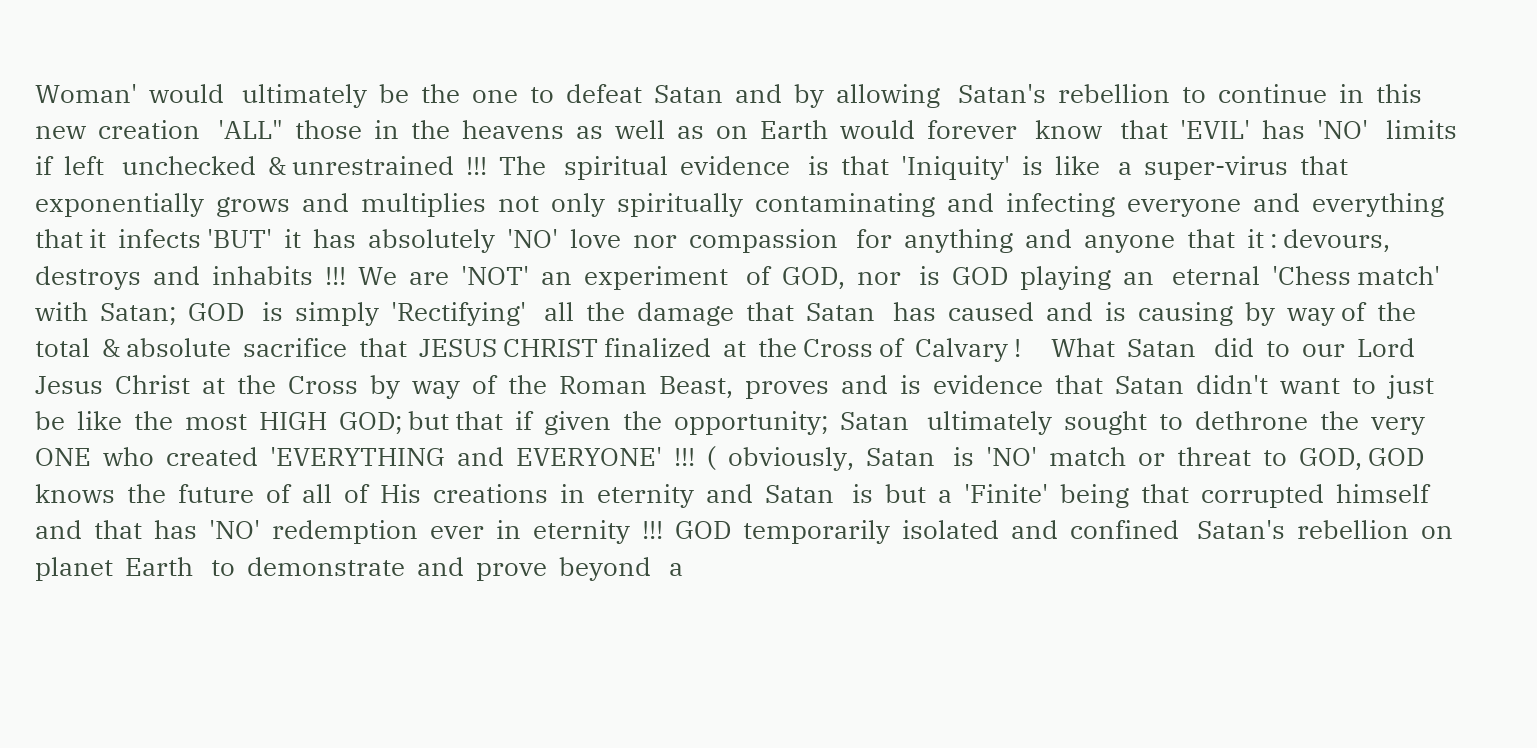Woman'  would   ultimately  be  the  one  to  defeat  Satan  and  by  allowing   Satan's  rebellion  to  continue  in  this  new  creation   'ALL"  those  in  the  heavens  as  well  as  on  Earth  would  forever   know   that  'EVIL'  has  'NO'   limits  if  left   unchecked  & unrestrained  !!!  The   spiritual  evidence   is  that  'Iniquity'  is  like   a  super-virus  that  exponentially  grows  and  multiplies  not  only  spiritually  contaminating  and  infecting  everyone  and  everything  that it  infects 'BUT'  it  has  absolutely  'NO'  love  nor  compassion   for  anything  and  anyone  that  it : devours, destroys  and  inhabits  !!!  We  are  'NOT'  an  experiment   of  GOD,  nor   is  GOD  playing  an   eternal  'Chess match'  with  Satan;  GOD   is  simply  'Rectifying'   all  the  damage  that  Satan   has  caused  and  is  causing  by  way of  the  total  & absolute  sacrifice  that  JESUS CHRIST finalized  at  the Cross of  Calvary !     What  Satan   did  to  our  Lord  Jesus  Christ  at  the  Cross  by  way  of  the  Roman  Beast,  proves  and  is  evidence  that  Satan  didn't  want  to  just  be  like  the  most  HIGH  GOD; but that  if  given  the  opportunity;  Satan   ultimately  sought  to  dethrone  the  very  ONE  who  created  'EVERYTHING  and  EVERYONE'  !!!  (  obviously,  Satan   is  'NO'  match  or  threat  to  GOD, GOD  knows  the  future  of  all  of  His  creations  in  eternity  and  Satan   is  but  a  'Finite'  being  that  corrupted  himself  and  that  has  'NO'  redemption  ever  in  eternity  !!!  GOD  temporarily  isolated  and  confined   Satan's  rebellion  on  planet  Earth   to  demonstrate  and  prove  beyond   a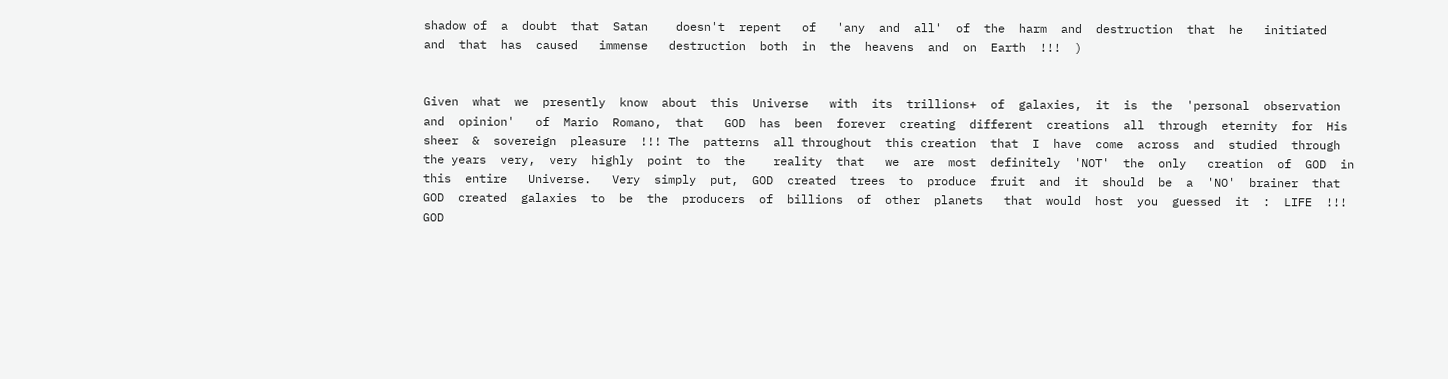shadow of  a  doubt  that  Satan    doesn't  repent   of   'any  and  all'  of  the  harm  and  destruction  that  he   initiated    and  that  has  caused   immense   destruction  both  in  the  heavens  and  on  Earth  !!!  )


Given  what  we  presently  know  about  this  Universe   with  its  trillions+  of  galaxies,  it  is  the  'personal  observation  and  opinion'   of  Mario  Romano,  that   GOD  has  been  forever  creating  different  creations  all  through  eternity  for  His   sheer  &  sovereign  pleasure  !!! The  patterns  all throughout  this creation  that  I  have  come  across  and  studied  through the years  very,  very  highly  point  to  the    reality  that   we  are  most  definitely  'NOT'  the  only   creation  of  GOD  in  this  entire   Universe.   Very  simply  put,  GOD  created  trees  to  produce  fruit  and  it  should  be  a  'NO'  brainer  that  GOD  created  galaxies  to  be  the  producers  of  billions  of  other  planets   that  would  host  you  guessed  it  :  LIFE  !!!  GOD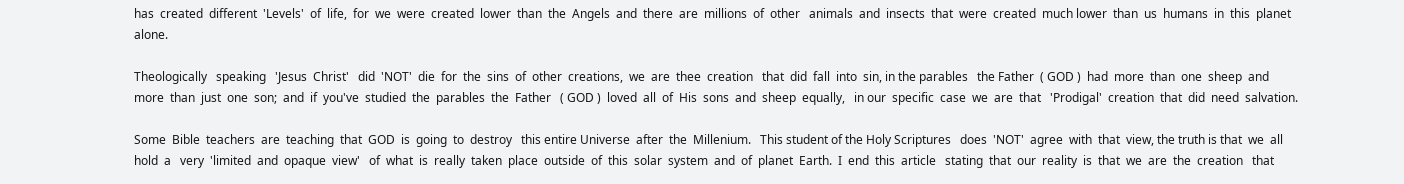has  created  different  'Levels'  of  life,  for  we  were  created  lower  than  the  Angels  and  there  are  millions  of  other   animals  and  insects  that  were  created  much lower  than  us  humans  in  this  planet  alone.

Theologically   speaking   'Jesus  Christ'   did  'NOT'  die  for  the  sins  of  other  creations,  we  are  thee  creation   that  did  fall  into  sin, in the parables   the Father  ( GOD )  had  more  than  one  sheep  and  more  than  just  one  son;  and  if  you've  studied  the  parables  the  Father   ( GOD )  loved  all  of  His  sons  and  sheep  equally,   in our  specific  case  we  are  that   'Prodigal'  creation  that  did  need  salvation.

Some  Bible  teachers  are  teaching  that  GOD  is  going  to  destroy   this entire Universe  after  the  Millenium.   This student of the Holy Scriptures   does  'NOT'  agree  with  that  view, the truth is that  we  all  hold  a   very  'limited  and  opaque  view'   of  what  is  really  taken  place  outside  of  this  solar  system  and  of  planet  Earth.  I  end  this  article   stating  that  our  reality  is  that  we  are  the  creation   that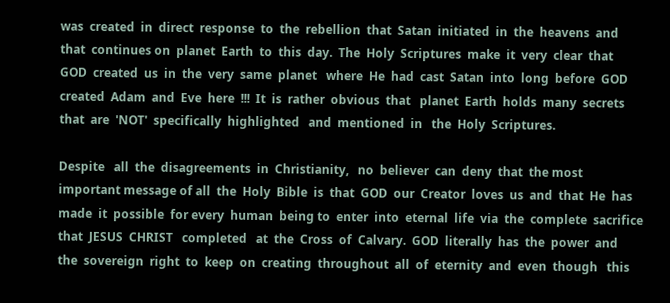was  created  in  direct  response  to  the  rebellion  that  Satan  initiated  in  the  heavens  and  that  continues on  planet  Earth  to  this  day.  The  Holy  Scriptures  make  it  very  clear  that   GOD  created  us  in  the  very  same  planet   where  He  had  cast  Satan  into  long  before  GOD  created  Adam  and  Eve  here  !!!  It  is  rather  obvious  that   planet  Earth  holds  many  secrets   that  are  'NOT'  specifically  highlighted   and  mentioned  in   the  Holy  Scriptures.

Despite   all  the  disagreements  in  Christianity,   no  believer  can  deny  that  the most important message of all  the  Holy  Bible  is  that  GOD  our  Creator  loves  us  and  that  He  has  made  it  possible  for every  human  being to  enter  into  eternal  life  via  the  complete  sacrifice  that  JESUS  CHRIST   completed   at  the  Cross  of  Calvary.  GOD  literally  has  the  power  and  the  sovereign  right  to  keep  on  creating  throughout  all  of  eternity  and  even  though   this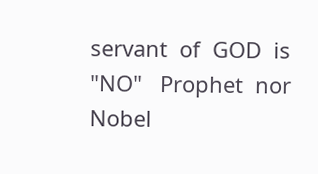servant  of  GOD  is  "NO"   Prophet  nor  Nobel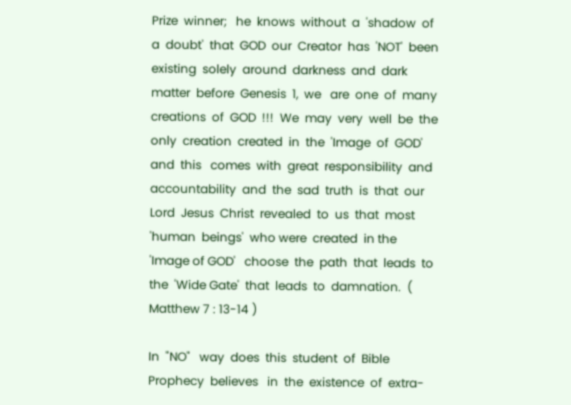Prize  winner;   he  knows  without  a  'shadow  of  a  doubt'  that  GOD  our  Creator  has  'NOT'  been  existing  solely  around  darkness  and  dark  matter  before  Genesis  1,  we   are  one  of  many  creations  of  GOD  !!!  We  may  very  well  be  the  only  creation  created  in  the  'Image  of  GOD'  and  this   comes  with  great  responsibility  and  accountability  and  the  sad  truth  is  that  our  Lord  Jesus  Christ  revealed  to  us  that  most  'human  beings'  who were  created  in the 'Image of GOD'   choose  the  path  that  leads  to  the  'Wide Gate'  that  leads  to  damnation.  ( Matthew 7 : 13-14 )

In  "NO"   way  does  this  student  of  Bible  Prophecy  believes   in  the  existence  of  extra-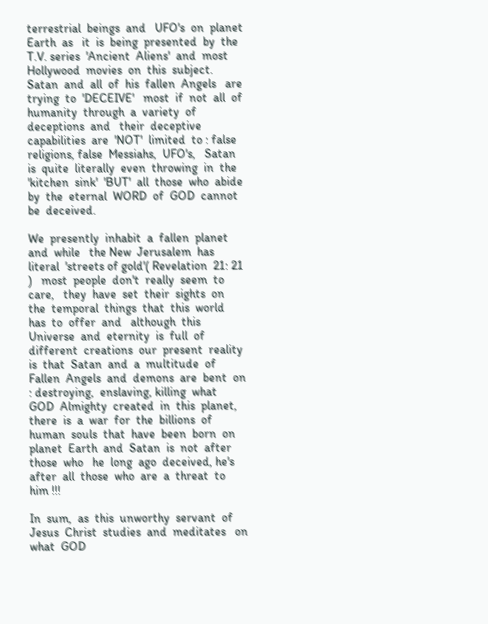terrestrial  beings  and   UFO's  on  planet  Earth  as   it  is  being  presented  by  the T.V. series  'Ancient  Aliens'  and  most  Hollywood  movies  on  this  subject.   Satan  and  all  of  his  fallen  Angels   are  trying  to  'DECEIVE'   most  if  not  all  of  humanity  through  a  variety  of  deceptions  and   their  deceptive  capabilities  are  'NOT'  limited  to : false  religions, false  Messiahs,  UFO's,   Satan  is  quite  literally  even  throwing  in  the  'kitchen  sink'  'BUT'  all  those  who  abide  by  the  eternal  WORD  of  GOD  cannot  be  deceived.

We  presently  inhabit  a  fallen  planet  and  while   the New  Jerusalem  has  literal  'streets of gold'( Revelation  21: 21 )   most  people  don't  really  seem  to  care,   they  have  set  their  sights  on  the  temporal  things  that  this  world  has  to  offer  and   although  this  Universe  and  eternity  is  full  of  different  creations  our  present  reality  is  that  Satan  and  a  multitude  of  Fallen  Angels  and  demons  are  bent  on  : destroying,  enslaving, killing  what  GOD  Almighty  created  in  this  planet, there  is  a  war  for  the  billions  of  human  souls  that  have  been  born  on  planet  Earth  and  Satan  is  not  after  those  who   he  long  ago  deceived, he's  after  all  those  who  are  a  threat  to  him !!!

In  sum,  as  this  unworthy  servant  of  Jesus  Christ  studies  and  meditates   on  what  GOD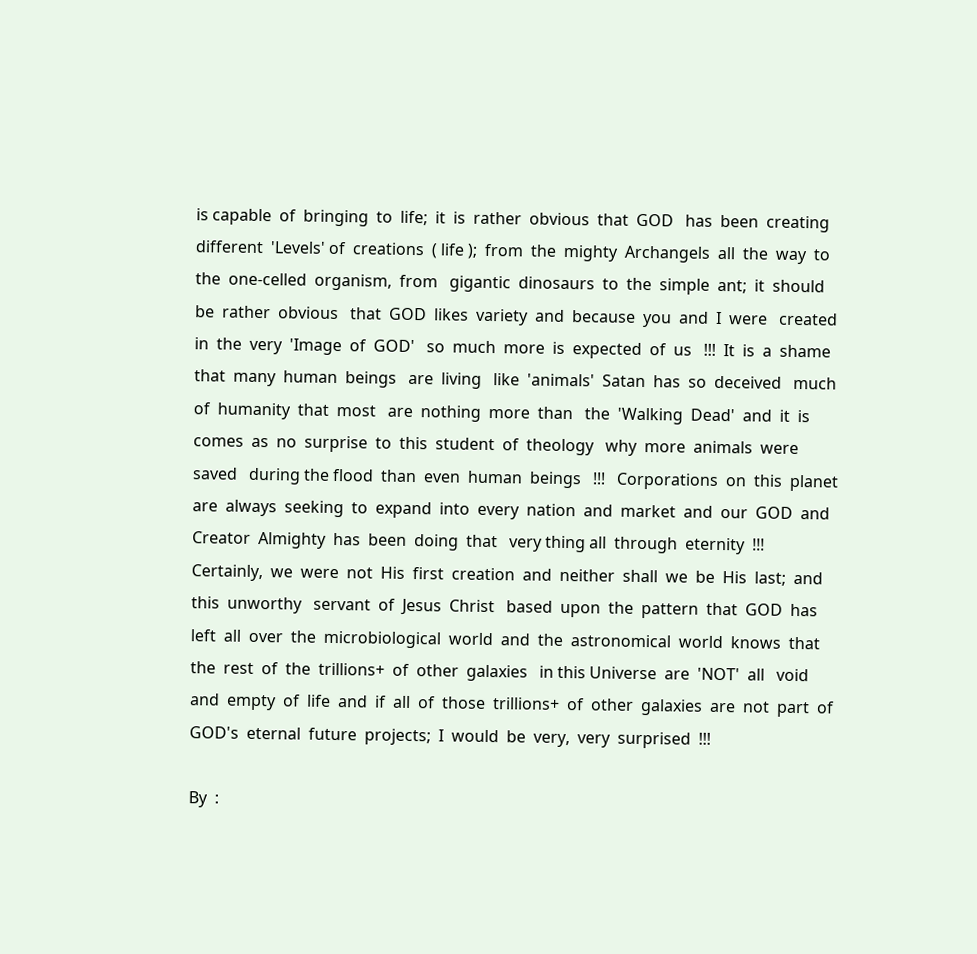is capable  of  bringing  to  life;  it  is  rather  obvious  that  GOD   has  been  creating  different  'Levels' of  creations  ( life );  from  the  mighty  Archangels  all  the  way  to  the  one-celled  organism,  from   gigantic  dinosaurs  to  the  simple  ant;  it  should  be  rather  obvious   that  GOD  likes  variety  and  because  you  and  I  were   created   in  the  very  'Image  of  GOD'   so  much  more  is  expected  of  us   !!!  It  is  a  shame  that  many  human  beings   are  living   like  'animals'  Satan  has  so  deceived   much  of  humanity  that  most   are  nothing  more  than   the  'Walking  Dead'  and  it  is  comes  as  no  surprise  to  this  student  of  theology   why  more  animals  were  saved   during the flood  than  even  human  beings   !!!   Corporations  on  this  planet   are  always  seeking  to  expand  into  every  nation  and  market  and  our  GOD  and  Creator  Almighty  has  been  doing  that   very thing all  through  eternity  !!!  Certainly,  we  were  not  His  first  creation  and  neither  shall  we  be  His  last;  and  this  unworthy   servant  of  Jesus  Christ   based  upon  the  pattern  that  GOD  has  left  all  over  the  microbiological  world  and  the  astronomical  world  knows  that  the  rest  of  the  trillions+  of  other  galaxies   in this Universe  are  'NOT'  all   void  and  empty  of  life  and  if  all  of  those  trillions+  of  other  galaxies  are  not  part  of  GOD's  eternal  future  projects;  I  would  be  very,  very  surprised  !!!

By  :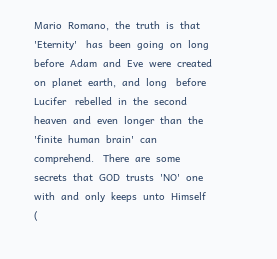Mario  Romano,  the  truth  is  that  'Eternity'   has  been  going  on  long  before  Adam  and  Eve  were  created  on  planet  earth,  and  long   before  Lucifer   rebelled  in  the  second  heaven  and  even  longer  than  the  'finite  human  brain'  can  comprehend.   There  are  some  secrets  that  GOD  trusts  'NO'  one  with  and  only  keeps  unto  Himself   (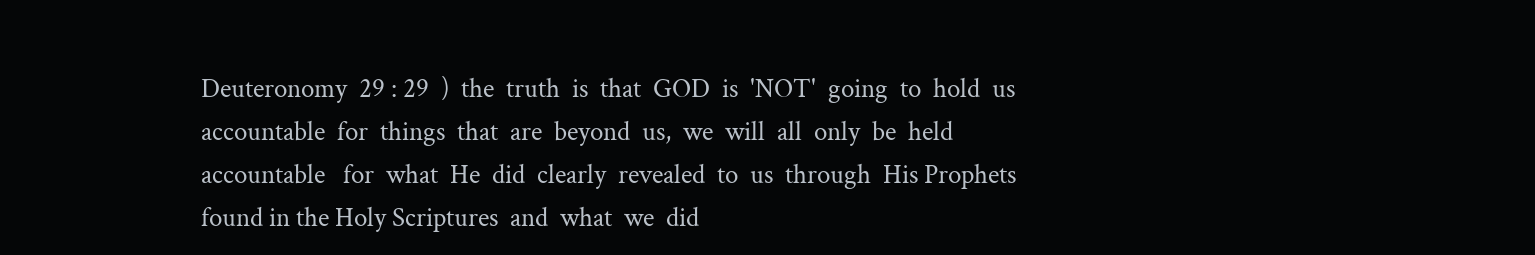Deuteronomy  29 : 29  )  the  truth  is  that  GOD  is  'NOT'  going  to  hold  us  accountable  for  things  that  are  beyond  us,  we  will  all  only  be  held  accountable   for  what  He  did  clearly  revealed  to  us  through  His Prophets  found in the Holy Scriptures  and  what  we  did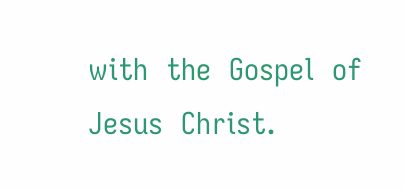with  the  Gospel  of  Jesus  Christ.